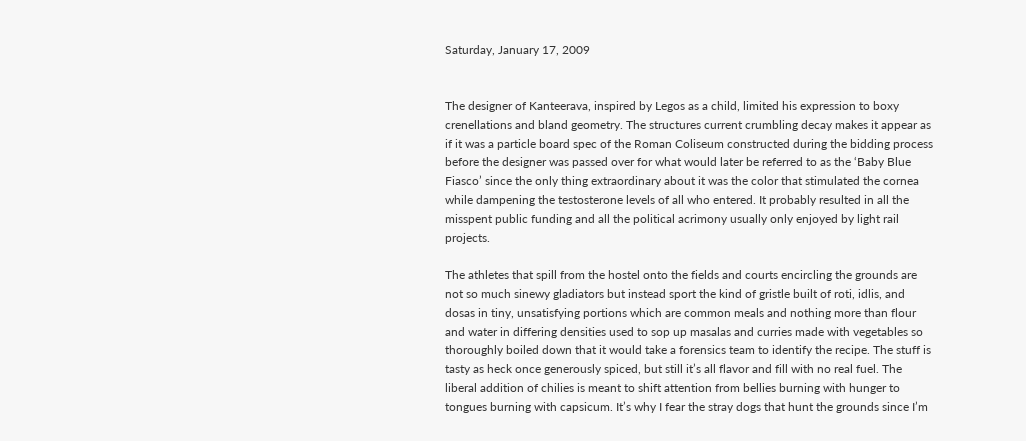Saturday, January 17, 2009


The designer of Kanteerava, inspired by Legos as a child, limited his expression to boxy crenellations and bland geometry. The structures current crumbling decay makes it appear as if it was a particle board spec of the Roman Coliseum constructed during the bidding process before the designer was passed over for what would later be referred to as the ‘Baby Blue Fiasco’ since the only thing extraordinary about it was the color that stimulated the cornea while dampening the testosterone levels of all who entered. It probably resulted in all the misspent public funding and all the political acrimony usually only enjoyed by light rail projects.

The athletes that spill from the hostel onto the fields and courts encircling the grounds are not so much sinewy gladiators but instead sport the kind of gristle built of roti, idlis, and dosas in tiny, unsatisfying portions which are common meals and nothing more than flour and water in differing densities used to sop up masalas and curries made with vegetables so thoroughly boiled down that it would take a forensics team to identify the recipe. The stuff is tasty as heck once generously spiced, but still it’s all flavor and fill with no real fuel. The liberal addition of chilies is meant to shift attention from bellies burning with hunger to tongues burning with capsicum. It’s why I fear the stray dogs that hunt the grounds since I’m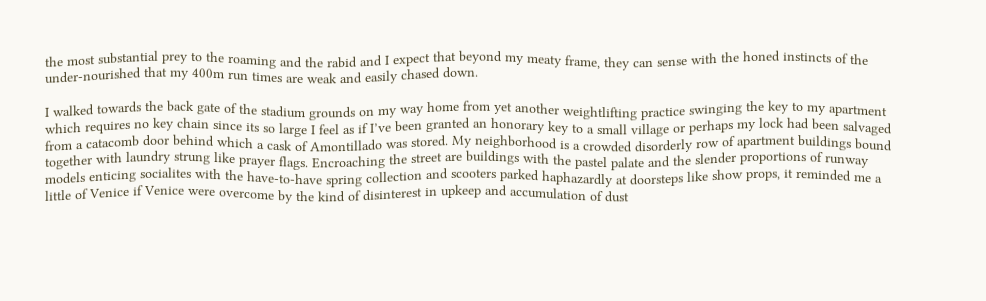the most substantial prey to the roaming and the rabid and I expect that beyond my meaty frame, they can sense with the honed instincts of the under-nourished that my 400m run times are weak and easily chased down.

I walked towards the back gate of the stadium grounds on my way home from yet another weightlifting practice swinging the key to my apartment which requires no key chain since its so large I feel as if I’ve been granted an honorary key to a small village or perhaps my lock had been salvaged from a catacomb door behind which a cask of Amontillado was stored. My neighborhood is a crowded disorderly row of apartment buildings bound together with laundry strung like prayer flags. Encroaching the street are buildings with the pastel palate and the slender proportions of runway models enticing socialites with the have-to-have spring collection and scooters parked haphazardly at doorsteps like show props, it reminded me a little of Venice if Venice were overcome by the kind of disinterest in upkeep and accumulation of dust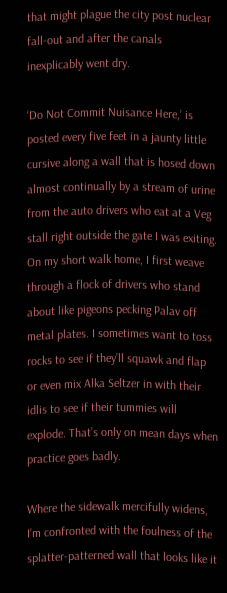that might plague the city post nuclear fall-out and after the canals inexplicably went dry.

‘Do Not Commit Nuisance Here,’ is posted every five feet in a jaunty little cursive along a wall that is hosed down almost continually by a stream of urine from the auto drivers who eat at a Veg stall right outside the gate I was exiting. On my short walk home, I first weave through a flock of drivers who stand about like pigeons pecking Palav off metal plates. I sometimes want to toss rocks to see if they’ll squawk and flap or even mix Alka Seltzer in with their idlis to see if their tummies will explode. That’s only on mean days when practice goes badly.

Where the sidewalk mercifully widens, I’m confronted with the foulness of the splatter-patterned wall that looks like it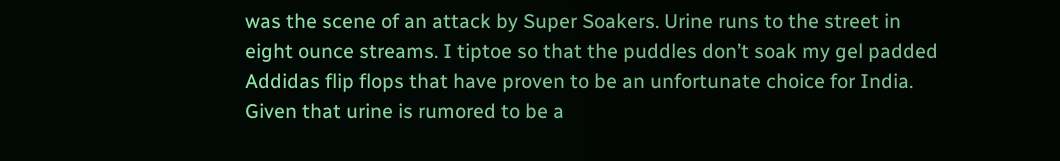was the scene of an attack by Super Soakers. Urine runs to the street in eight ounce streams. I tiptoe so that the puddles don’t soak my gel padded Addidas flip flops that have proven to be an unfortunate choice for India. Given that urine is rumored to be a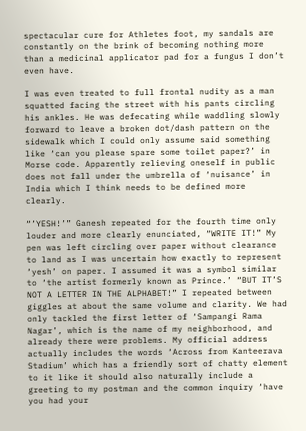spectacular cure for Athletes foot, my sandals are constantly on the brink of becoming nothing more than a medicinal applicator pad for a fungus I don’t even have.

I was even treated to full frontal nudity as a man squatted facing the street with his pants circling his ankles. He was defecating while waddling slowly forward to leave a broken dot/dash pattern on the sidewalk which I could only assume said something like ‘can you please spare some toilet paper?’ in Morse code. Apparently relieving oneself in public does not fall under the umbrella of ‘nuisance’ in India which I think needs to be defined more clearly.

“’YESH!’” Ganesh repeated for the fourth time only louder and more clearly enunciated, “WRITE IT!” My pen was left circling over paper without clearance to land as I was uncertain how exactly to represent ‘yesh’ on paper. I assumed it was a symbol similar to ‘the artist formerly known as Prince.’ “BUT IT’S NOT A LETTER IN THE ALPHABET!” I repeated between giggles at about the same volume and clarity. We had only tackled the first letter of ‘Sampangi Rama Nagar’, which is the name of my neighborhood, and already there were problems. My official address actually includes the words ‘Across from Kanteerava Stadium’ which has a friendly sort of chatty element to it like it should also naturally include a greeting to my postman and the common inquiry ‘have you had your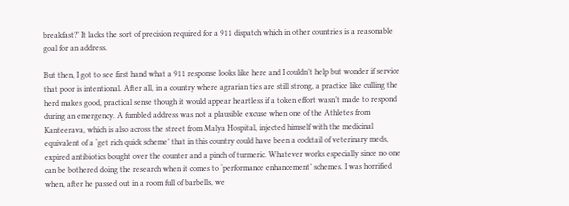breakfast?’ It lacks the sort of precision required for a 911 dispatch which in other countries is a reasonable goal for an address.

But then, I got to see first hand what a 911 response looks like here and I couldn’t help but wonder if service that poor is intentional. After all, in a country where agrarian ties are still strong, a practice like culling the herd makes good, practical sense though it would appear heartless if a token effort wasn’t made to respond during an emergency. A fumbled address was not a plausible excuse when one of the Athletes from Kanteerava, which is also across the street from Malya Hospital, injected himself with the medicinal equivalent of a ‘get rich quick scheme’ that in this country could have been a cocktail of veterinary meds, expired antibiotics bought over the counter and a pinch of turmeric. Whatever works especially since no one can be bothered doing the research when it comes to ‘performance enhancement’ schemes. I was horrified when, after he passed out in a room full of barbells, we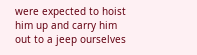were expected to hoist him up and carry him out to a jeep ourselves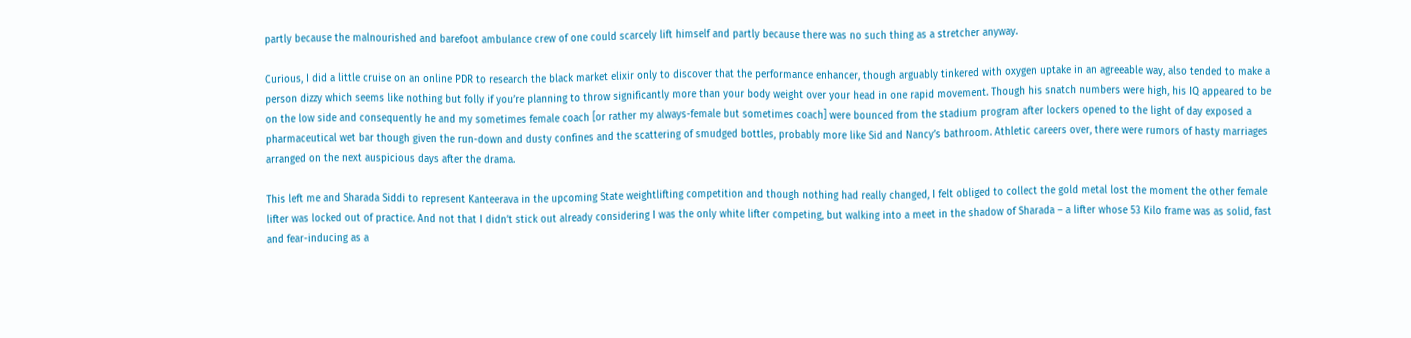partly because the malnourished and barefoot ambulance crew of one could scarcely lift himself and partly because there was no such thing as a stretcher anyway.

Curious, I did a little cruise on an online PDR to research the black market elixir only to discover that the performance enhancer, though arguably tinkered with oxygen uptake in an agreeable way, also tended to make a person dizzy which seems like nothing but folly if you’re planning to throw significantly more than your body weight over your head in one rapid movement. Though his snatch numbers were high, his IQ appeared to be on the low side and consequently he and my sometimes female coach [or rather my always-female but sometimes coach] were bounced from the stadium program after lockers opened to the light of day exposed a pharmaceutical wet bar though given the run-down and dusty confines and the scattering of smudged bottles, probably more like Sid and Nancy’s bathroom. Athletic careers over, there were rumors of hasty marriages arranged on the next auspicious days after the drama.

This left me and Sharada Siddi to represent Kanteerava in the upcoming State weightlifting competition and though nothing had really changed, I felt obliged to collect the gold metal lost the moment the other female lifter was locked out of practice. And not that I didn’t stick out already considering I was the only white lifter competing, but walking into a meet in the shadow of Sharada – a lifter whose 53 Kilo frame was as solid, fast and fear-inducing as a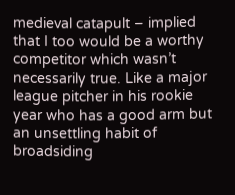medieval catapult – implied that I too would be a worthy competitor which wasn’t necessarily true. Like a major league pitcher in his rookie year who has a good arm but an unsettling habit of broadsiding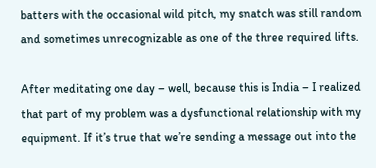batters with the occasional wild pitch, my snatch was still random and sometimes unrecognizable as one of the three required lifts.

After meditating one day – well, because this is India – I realized that part of my problem was a dysfunctional relationship with my equipment. If it’s true that we’re sending a message out into the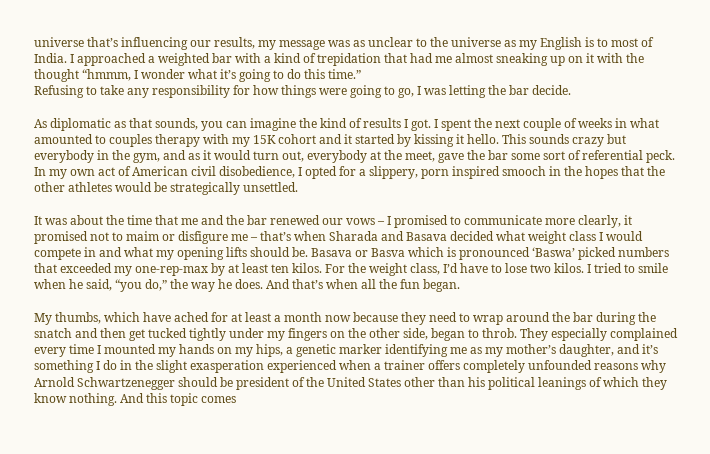universe that’s influencing our results, my message was as unclear to the universe as my English is to most of India. I approached a weighted bar with a kind of trepidation that had me almost sneaking up on it with the thought “hmmm, I wonder what it’s going to do this time.”
Refusing to take any responsibility for how things were going to go, I was letting the bar decide.

As diplomatic as that sounds, you can imagine the kind of results I got. I spent the next couple of weeks in what amounted to couples therapy with my 15K cohort and it started by kissing it hello. This sounds crazy but everybody in the gym, and as it would turn out, everybody at the meet, gave the bar some sort of referential peck. In my own act of American civil disobedience, I opted for a slippery, porn inspired smooch in the hopes that the other athletes would be strategically unsettled.

It was about the time that me and the bar renewed our vows – I promised to communicate more clearly, it promised not to maim or disfigure me – that’s when Sharada and Basava decided what weight class I would compete in and what my opening lifts should be. Basava or Basva which is pronounced ‘Baswa’ picked numbers that exceeded my one-rep-max by at least ten kilos. For the weight class, I’d have to lose two kilos. I tried to smile when he said, “you do,” the way he does. And that’s when all the fun began.

My thumbs, which have ached for at least a month now because they need to wrap around the bar during the snatch and then get tucked tightly under my fingers on the other side, began to throb. They especially complained every time I mounted my hands on my hips, a genetic marker identifying me as my mother’s daughter, and it’s something I do in the slight exasperation experienced when a trainer offers completely unfounded reasons why Arnold Schwartzenegger should be president of the United States other than his political leanings of which they know nothing. And this topic comes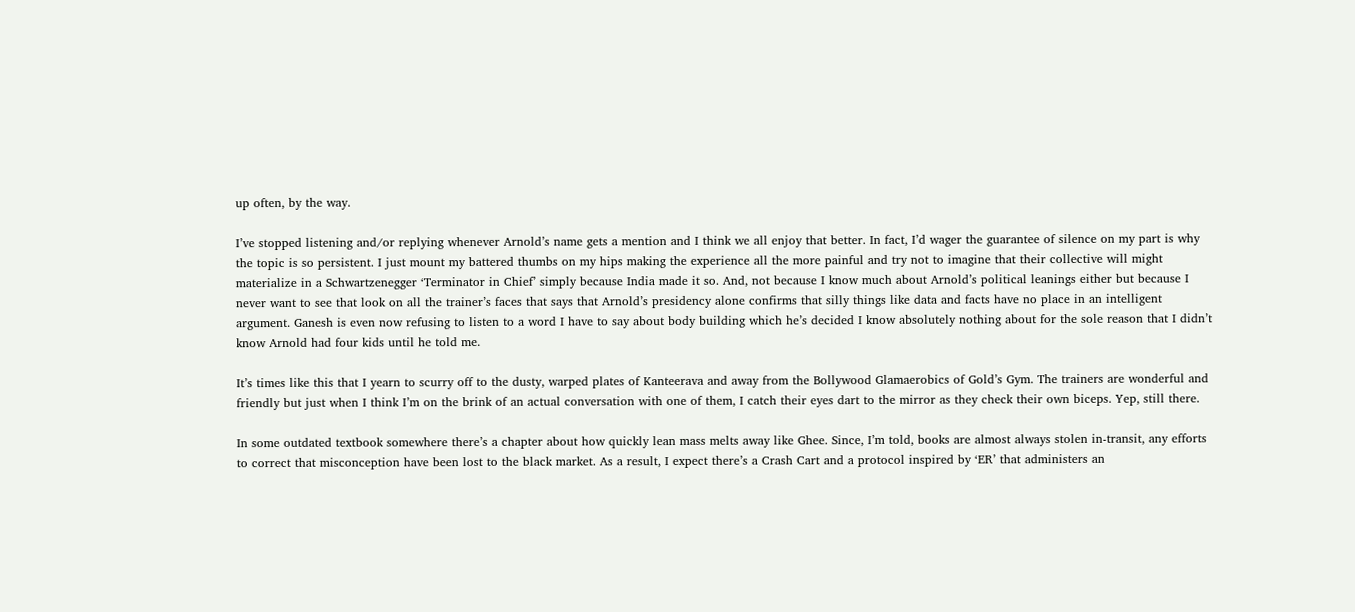up often, by the way.

I’ve stopped listening and/or replying whenever Arnold’s name gets a mention and I think we all enjoy that better. In fact, I’d wager the guarantee of silence on my part is why the topic is so persistent. I just mount my battered thumbs on my hips making the experience all the more painful and try not to imagine that their collective will might materialize in a Schwartzenegger ‘Terminator in Chief’ simply because India made it so. And, not because I know much about Arnold’s political leanings either but because I never want to see that look on all the trainer’s faces that says that Arnold’s presidency alone confirms that silly things like data and facts have no place in an intelligent argument. Ganesh is even now refusing to listen to a word I have to say about body building which he’s decided I know absolutely nothing about for the sole reason that I didn’t know Arnold had four kids until he told me.

It’s times like this that I yearn to scurry off to the dusty, warped plates of Kanteerava and away from the Bollywood Glamaerobics of Gold’s Gym. The trainers are wonderful and friendly but just when I think I’m on the brink of an actual conversation with one of them, I catch their eyes dart to the mirror as they check their own biceps. Yep, still there.

In some outdated textbook somewhere there’s a chapter about how quickly lean mass melts away like Ghee. Since, I’m told, books are almost always stolen in-transit, any efforts to correct that misconception have been lost to the black market. As a result, I expect there’s a Crash Cart and a protocol inspired by ‘ER’ that administers an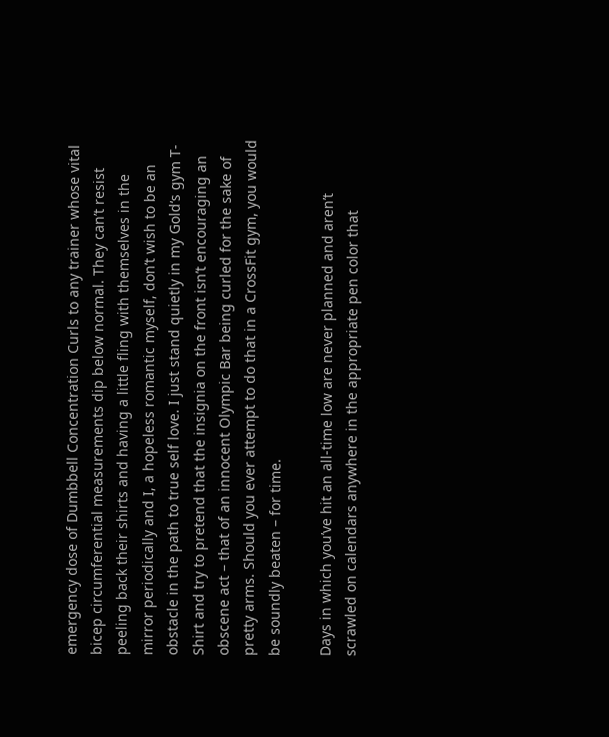emergency dose of Dumbbell Concentration Curls to any trainer whose vital bicep circumferential measurements dip below normal. They can’t resist peeling back their shirts and having a little fling with themselves in the mirror periodically and I, a hopeless romantic myself, don’t wish to be an obstacle in the path to true self love. I just stand quietly in my Gold‘s gym T-Shirt and try to pretend that the insignia on the front isn’t encouraging an obscene act – that of an innocent Olympic Bar being curled for the sake of pretty arms. Should you ever attempt to do that in a CrossFit gym, you would be soundly beaten – for time.

Days in which you’ve hit an all-time low are never planned and aren’t scrawled on calendars anywhere in the appropriate pen color that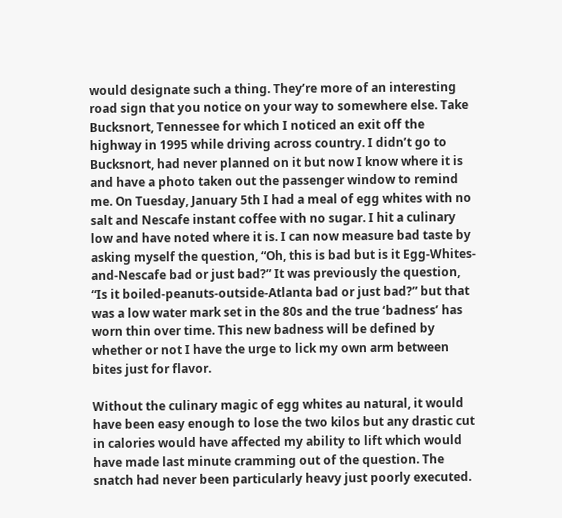would designate such a thing. They’re more of an interesting road sign that you notice on your way to somewhere else. Take Bucksnort, Tennessee for which I noticed an exit off the highway in 1995 while driving across country. I didn’t go to Bucksnort, had never planned on it but now I know where it is and have a photo taken out the passenger window to remind me. On Tuesday, January 5th I had a meal of egg whites with no salt and Nescafe instant coffee with no sugar. I hit a culinary low and have noted where it is. I can now measure bad taste by asking myself the question, “Oh, this is bad but is it Egg-Whites-and-Nescafe bad or just bad?” It was previously the question, “Is it boiled-peanuts-outside-Atlanta bad or just bad?” but that was a low water mark set in the 80s and the true ‘badness’ has worn thin over time. This new badness will be defined by whether or not I have the urge to lick my own arm between bites just for flavor.

Without the culinary magic of egg whites au natural, it would have been easy enough to lose the two kilos but any drastic cut in calories would have affected my ability to lift which would have made last minute cramming out of the question. The snatch had never been particularly heavy just poorly executed.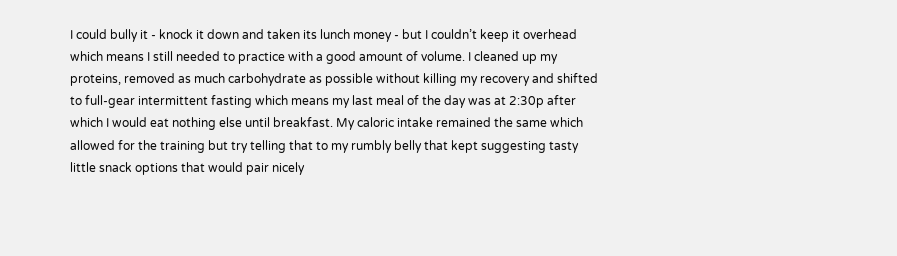I could bully it - knock it down and taken its lunch money - but I couldn’t keep it overhead which means I still needed to practice with a good amount of volume. I cleaned up my proteins, removed as much carbohydrate as possible without killing my recovery and shifted to full-gear intermittent fasting which means my last meal of the day was at 2:30p after which I would eat nothing else until breakfast. My caloric intake remained the same which allowed for the training but try telling that to my rumbly belly that kept suggesting tasty little snack options that would pair nicely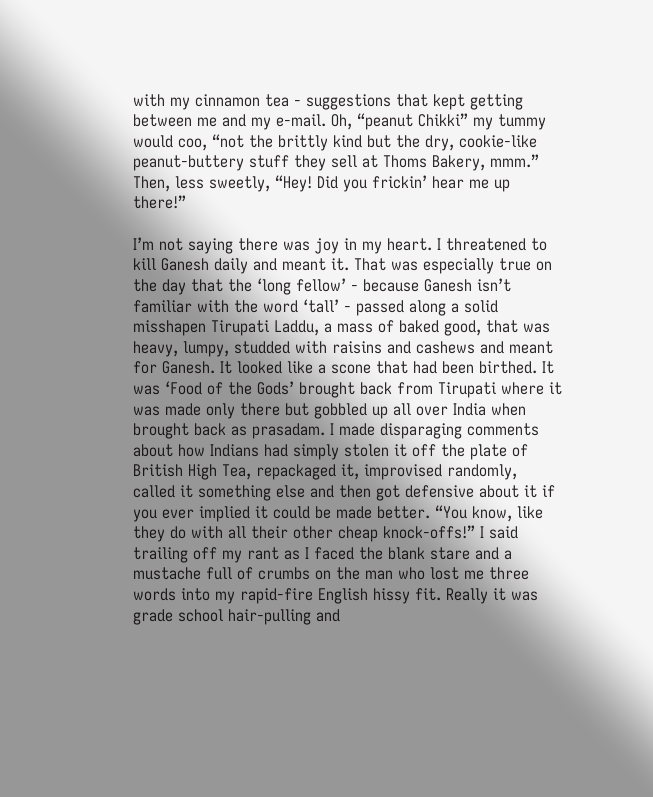with my cinnamon tea - suggestions that kept getting between me and my e-mail. Oh, “peanut Chikki” my tummy would coo, “not the brittly kind but the dry, cookie-like peanut-buttery stuff they sell at Thoms Bakery, mmm.” Then, less sweetly, “Hey! Did you frickin’ hear me up there!”

I’m not saying there was joy in my heart. I threatened to kill Ganesh daily and meant it. That was especially true on the day that the ‘long fellow’ - because Ganesh isn’t familiar with the word ‘tall’ - passed along a solid misshapen Tirupati Laddu, a mass of baked good, that was heavy, lumpy, studded with raisins and cashews and meant for Ganesh. It looked like a scone that had been birthed. It was ‘Food of the Gods’ brought back from Tirupati where it was made only there but gobbled up all over India when brought back as prasadam. I made disparaging comments about how Indians had simply stolen it off the plate of British High Tea, repackaged it, improvised randomly, called it something else and then got defensive about it if you ever implied it could be made better. “You know, like they do with all their other cheap knock-offs!” I said trailing off my rant as I faced the blank stare and a mustache full of crumbs on the man who lost me three words into my rapid-fire English hissy fit. Really it was grade school hair-pulling and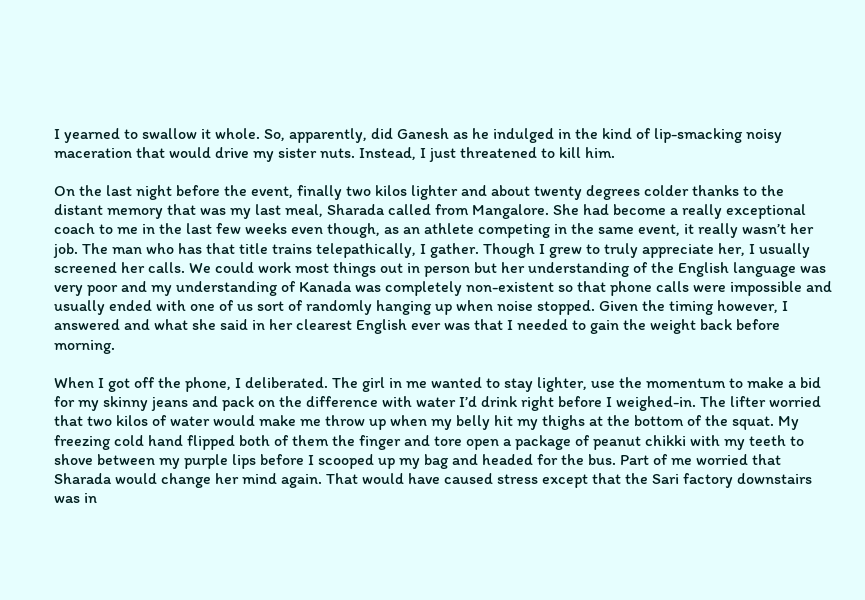I yearned to swallow it whole. So, apparently, did Ganesh as he indulged in the kind of lip-smacking noisy maceration that would drive my sister nuts. Instead, I just threatened to kill him.

On the last night before the event, finally two kilos lighter and about twenty degrees colder thanks to the distant memory that was my last meal, Sharada called from Mangalore. She had become a really exceptional coach to me in the last few weeks even though, as an athlete competing in the same event, it really wasn’t her job. The man who has that title trains telepathically, I gather. Though I grew to truly appreciate her, I usually screened her calls. We could work most things out in person but her understanding of the English language was very poor and my understanding of Kanada was completely non-existent so that phone calls were impossible and usually ended with one of us sort of randomly hanging up when noise stopped. Given the timing however, I answered and what she said in her clearest English ever was that I needed to gain the weight back before morning.

When I got off the phone, I deliberated. The girl in me wanted to stay lighter, use the momentum to make a bid for my skinny jeans and pack on the difference with water I’d drink right before I weighed-in. The lifter worried that two kilos of water would make me throw up when my belly hit my thighs at the bottom of the squat. My freezing cold hand flipped both of them the finger and tore open a package of peanut chikki with my teeth to shove between my purple lips before I scooped up my bag and headed for the bus. Part of me worried that Sharada would change her mind again. That would have caused stress except that the Sari factory downstairs was in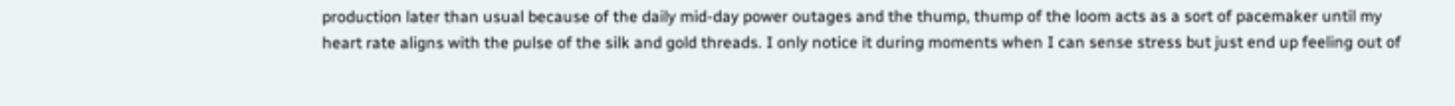production later than usual because of the daily mid-day power outages and the thump, thump of the loom acts as a sort of pacemaker until my heart rate aligns with the pulse of the silk and gold threads. I only notice it during moments when I can sense stress but just end up feeling out of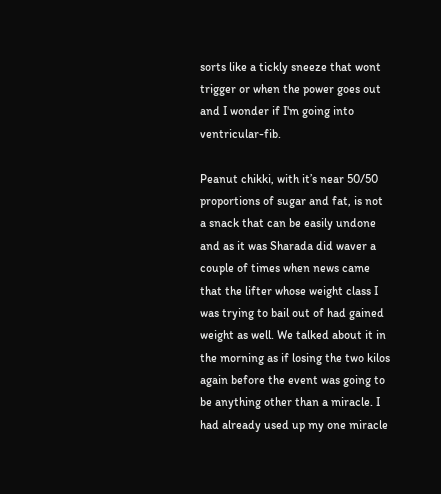sorts like a tickly sneeze that wont trigger or when the power goes out and I wonder if I'm going into ventricular-fib.

Peanut chikki, with it’s near 50/50 proportions of sugar and fat, is not a snack that can be easily undone and as it was Sharada did waver a couple of times when news came that the lifter whose weight class I was trying to bail out of had gained weight as well. We talked about it in the morning as if losing the two kilos again before the event was going to be anything other than a miracle. I had already used up my one miracle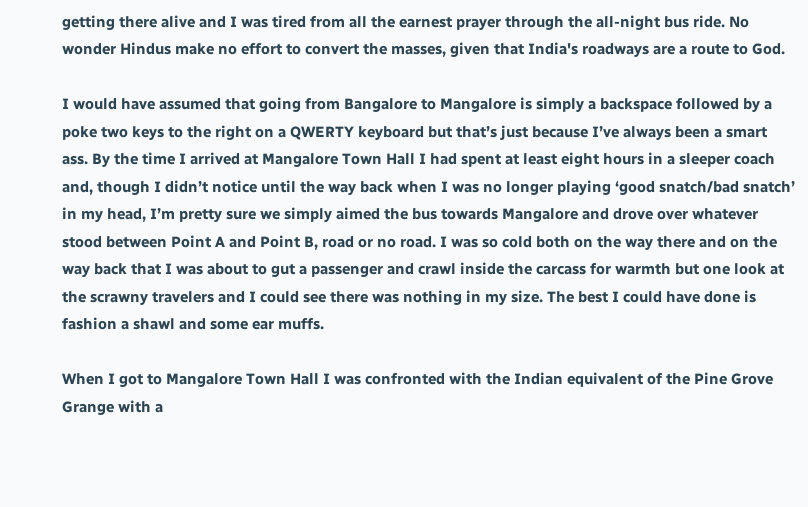getting there alive and I was tired from all the earnest prayer through the all-night bus ride. No wonder Hindus make no effort to convert the masses, given that India's roadways are a route to God.

I would have assumed that going from Bangalore to Mangalore is simply a backspace followed by a poke two keys to the right on a QWERTY keyboard but that’s just because I’ve always been a smart ass. By the time I arrived at Mangalore Town Hall I had spent at least eight hours in a sleeper coach and, though I didn’t notice until the way back when I was no longer playing ‘good snatch/bad snatch’ in my head, I’m pretty sure we simply aimed the bus towards Mangalore and drove over whatever stood between Point A and Point B, road or no road. I was so cold both on the way there and on the way back that I was about to gut a passenger and crawl inside the carcass for warmth but one look at the scrawny travelers and I could see there was nothing in my size. The best I could have done is fashion a shawl and some ear muffs.

When I got to Mangalore Town Hall I was confronted with the Indian equivalent of the Pine Grove Grange with a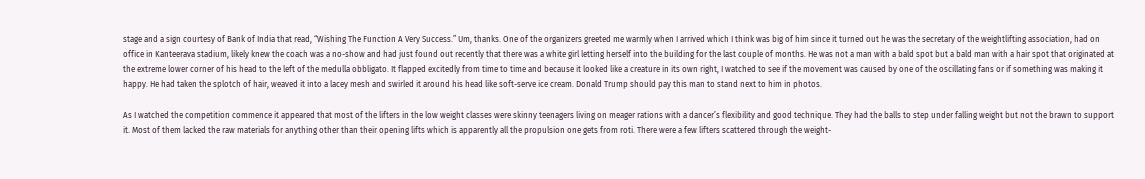stage and a sign courtesy of Bank of India that read, “Wishing The Function A Very Success.” Um, thanks. One of the organizers greeted me warmly when I arrived which I think was big of him since it turned out he was the secretary of the weightlifting association, had on office in Kanteerava stadium, likely knew the coach was a no-show and had just found out recently that there was a white girl letting herself into the building for the last couple of months. He was not a man with a bald spot but a bald man with a hair spot that originated at the extreme lower corner of his head to the left of the medulla obbligato. It flapped excitedly from time to time and because it looked like a creature in its own right, I watched to see if the movement was caused by one of the oscillating fans or if something was making it happy. He had taken the splotch of hair, weaved it into a lacey mesh and swirled it around his head like soft-serve ice cream. Donald Trump should pay this man to stand next to him in photos.

As I watched the competition commence it appeared that most of the lifters in the low weight classes were skinny teenagers living on meager rations with a dancer’s flexibility and good technique. They had the balls to step under falling weight but not the brawn to support it. Most of them lacked the raw materials for anything other than their opening lifts which is apparently all the propulsion one gets from roti. There were a few lifters scattered through the weight-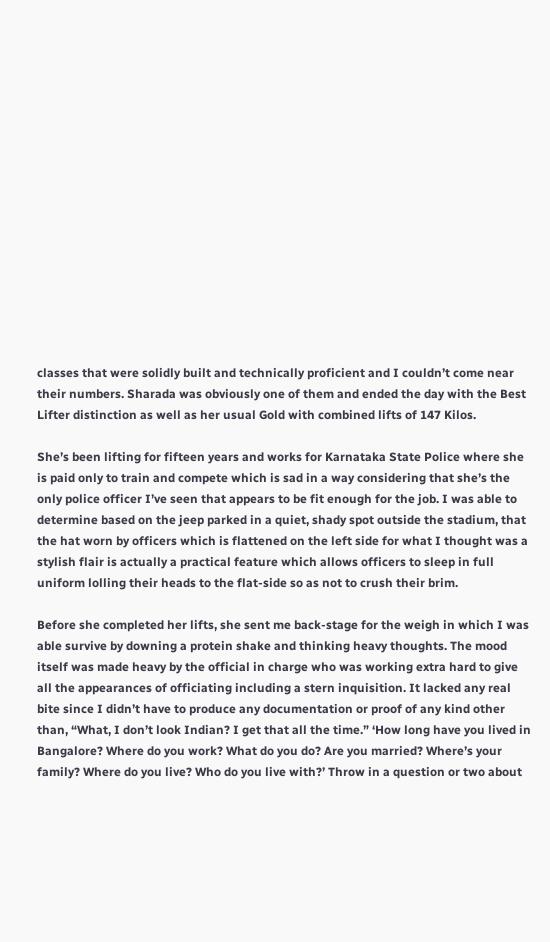classes that were solidly built and technically proficient and I couldn’t come near their numbers. Sharada was obviously one of them and ended the day with the Best Lifter distinction as well as her usual Gold with combined lifts of 147 Kilos.

She’s been lifting for fifteen years and works for Karnataka State Police where she is paid only to train and compete which is sad in a way considering that she’s the only police officer I’ve seen that appears to be fit enough for the job. I was able to determine based on the jeep parked in a quiet, shady spot outside the stadium, that the hat worn by officers which is flattened on the left side for what I thought was a stylish flair is actually a practical feature which allows officers to sleep in full uniform lolling their heads to the flat-side so as not to crush their brim.

Before she completed her lifts, she sent me back-stage for the weigh in which I was able survive by downing a protein shake and thinking heavy thoughts. The mood itself was made heavy by the official in charge who was working extra hard to give all the appearances of officiating including a stern inquisition. It lacked any real bite since I didn’t have to produce any documentation or proof of any kind other than, “What, I don’t look Indian? I get that all the time.” ‘How long have you lived in Bangalore? Where do you work? What do you do? Are you married? Where’s your family? Where do you live? Who do you live with?’ Throw in a question or two about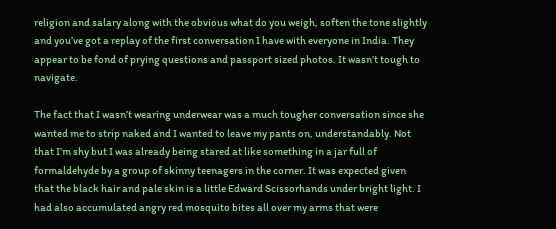religion and salary along with the obvious what do you weigh, soften the tone slightly and you’ve got a replay of the first conversation I have with everyone in India. They appear to be fond of prying questions and passport sized photos. It wasn’t tough to navigate.

The fact that I wasn’t wearing underwear was a much tougher conversation since she wanted me to strip naked and I wanted to leave my pants on, understandably. Not that I’m shy but I was already being stared at like something in a jar full of formaldehyde by a group of skinny teenagers in the corner. It was expected given that the black hair and pale skin is a little Edward Scissorhands under bright light. I had also accumulated angry red mosquito bites all over my arms that were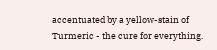accentuated by a yellow-stain of Turmeric - the cure for everything.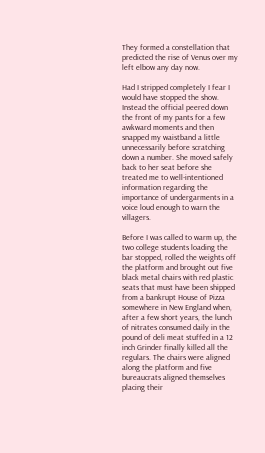They formed a constellation that predicted the rise of Venus over my left elbow any day now.

Had I stripped completely I fear I would have stopped the show. Instead the official peered down the front of my pants for a few awkward moments and then snapped my waistband a little unnecessarily before scratching down a number. She moved safely back to her seat before she treated me to well-intentioned information regarding the importance of undergarments in a voice loud enough to warn the villagers.

Before I was called to warm up, the two college students loading the bar stopped, rolled the weights off the platform and brought out five black metal chairs with red plastic seats that must have been shipped from a bankrupt House of Pizza somewhere in New England when, after a few short years, the lunch of nitrates consumed daily in the pound of deli meat stuffed in a 12 inch Grinder finally killed all the regulars. The chairs were aligned along the platform and five bureaucrats aligned themselves placing their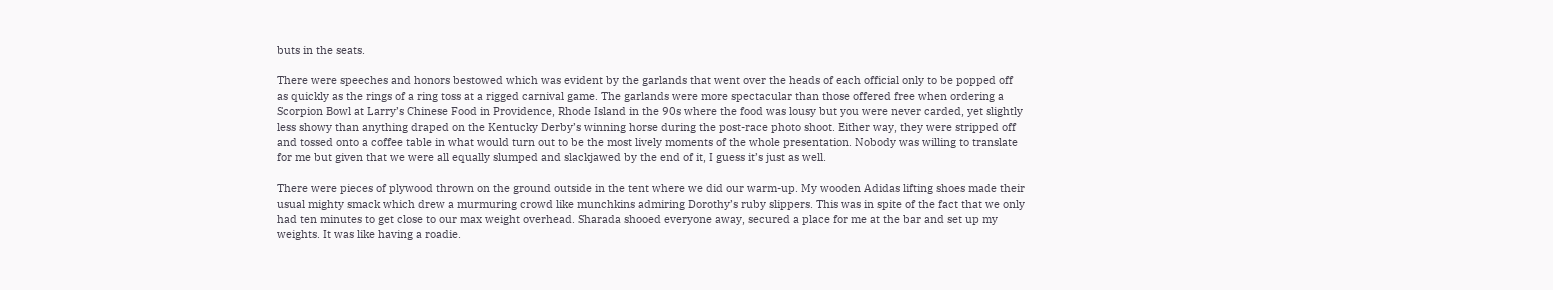buts in the seats.

There were speeches and honors bestowed which was evident by the garlands that went over the heads of each official only to be popped off as quickly as the rings of a ring toss at a rigged carnival game. The garlands were more spectacular than those offered free when ordering a Scorpion Bowl at Larry’s Chinese Food in Providence, Rhode Island in the 90s where the food was lousy but you were never carded, yet slightly less showy than anything draped on the Kentucky Derby’s winning horse during the post-race photo shoot. Either way, they were stripped off and tossed onto a coffee table in what would turn out to be the most lively moments of the whole presentation. Nobody was willing to translate for me but given that we were all equally slumped and slackjawed by the end of it, I guess it’s just as well.

There were pieces of plywood thrown on the ground outside in the tent where we did our warm-up. My wooden Adidas lifting shoes made their usual mighty smack which drew a murmuring crowd like munchkins admiring Dorothy’s ruby slippers. This was in spite of the fact that we only had ten minutes to get close to our max weight overhead. Sharada shooed everyone away, secured a place for me at the bar and set up my weights. It was like having a roadie.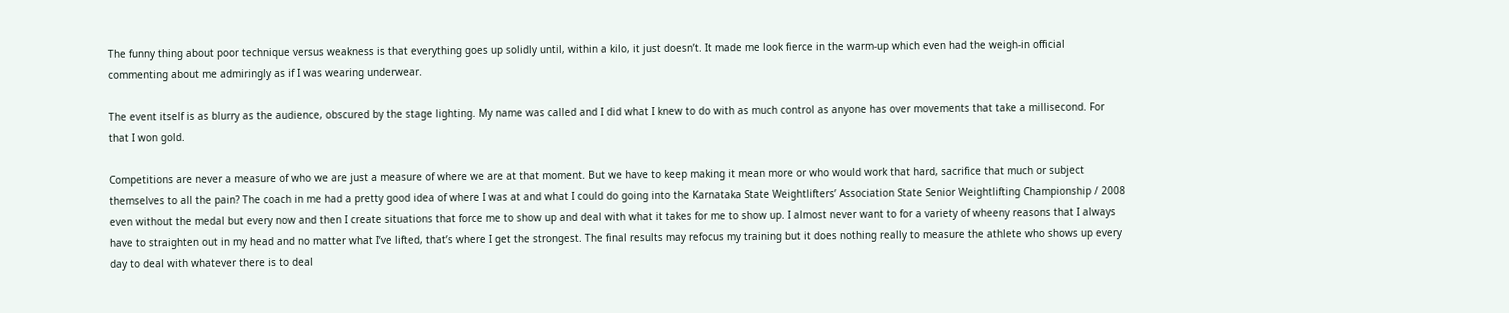The funny thing about poor technique versus weakness is that everything goes up solidly until, within a kilo, it just doesn’t. It made me look fierce in the warm-up which even had the weigh-in official commenting about me admiringly as if I was wearing underwear.

The event itself is as blurry as the audience, obscured by the stage lighting. My name was called and I did what I knew to do with as much control as anyone has over movements that take a millisecond. For that I won gold.

Competitions are never a measure of who we are just a measure of where we are at that moment. But we have to keep making it mean more or who would work that hard, sacrifice that much or subject themselves to all the pain? The coach in me had a pretty good idea of where I was at and what I could do going into the Karnataka State Weightlifters’ Association State Senior Weightlifting Championship / 2008 even without the medal but every now and then I create situations that force me to show up and deal with what it takes for me to show up. I almost never want to for a variety of wheeny reasons that I always have to straighten out in my head and no matter what I’ve lifted, that’s where I get the strongest. The final results may refocus my training but it does nothing really to measure the athlete who shows up every day to deal with whatever there is to deal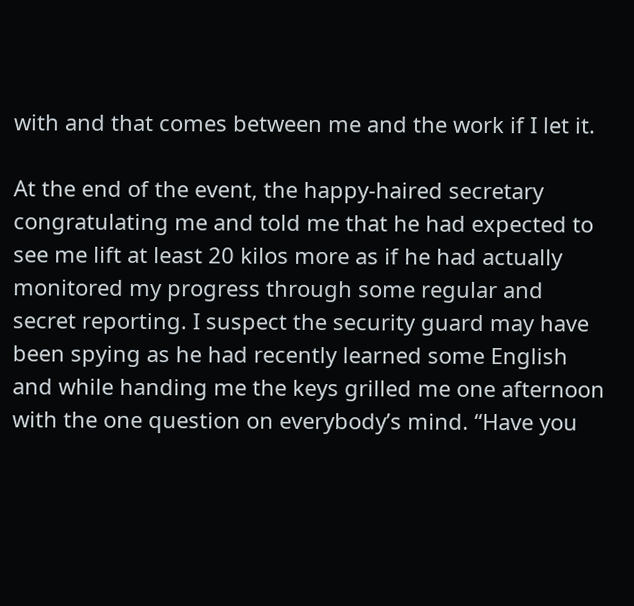with and that comes between me and the work if I let it.

At the end of the event, the happy-haired secretary congratulating me and told me that he had expected to see me lift at least 20 kilos more as if he had actually monitored my progress through some regular and secret reporting. I suspect the security guard may have been spying as he had recently learned some English and while handing me the keys grilled me one afternoon with the one question on everybody’s mind. “Have you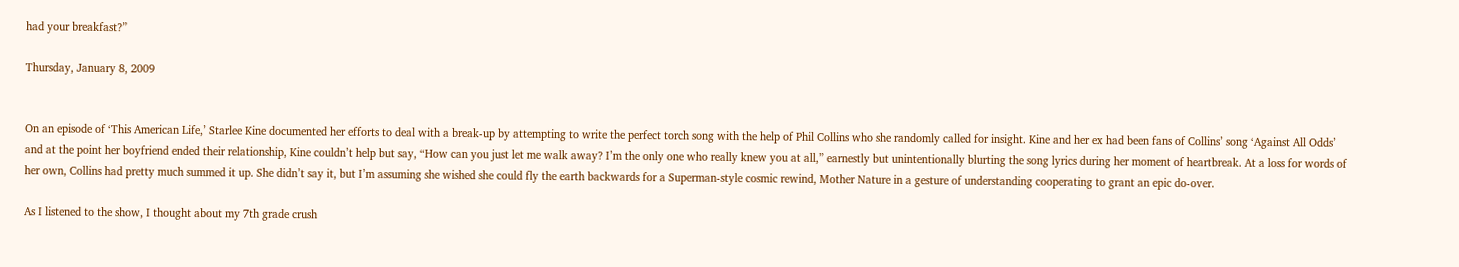had your breakfast?”

Thursday, January 8, 2009


On an episode of ‘This American Life,’ Starlee Kine documented her efforts to deal with a break-up by attempting to write the perfect torch song with the help of Phil Collins who she randomly called for insight. Kine and her ex had been fans of Collins’ song ‘Against All Odds’ and at the point her boyfriend ended their relationship, Kine couldn’t help but say, “How can you just let me walk away? I’m the only one who really knew you at all,” earnestly but unintentionally blurting the song lyrics during her moment of heartbreak. At a loss for words of her own, Collins had pretty much summed it up. She didn’t say it, but I’m assuming she wished she could fly the earth backwards for a Superman-style cosmic rewind, Mother Nature in a gesture of understanding cooperating to grant an epic do-over.

As I listened to the show, I thought about my 7th grade crush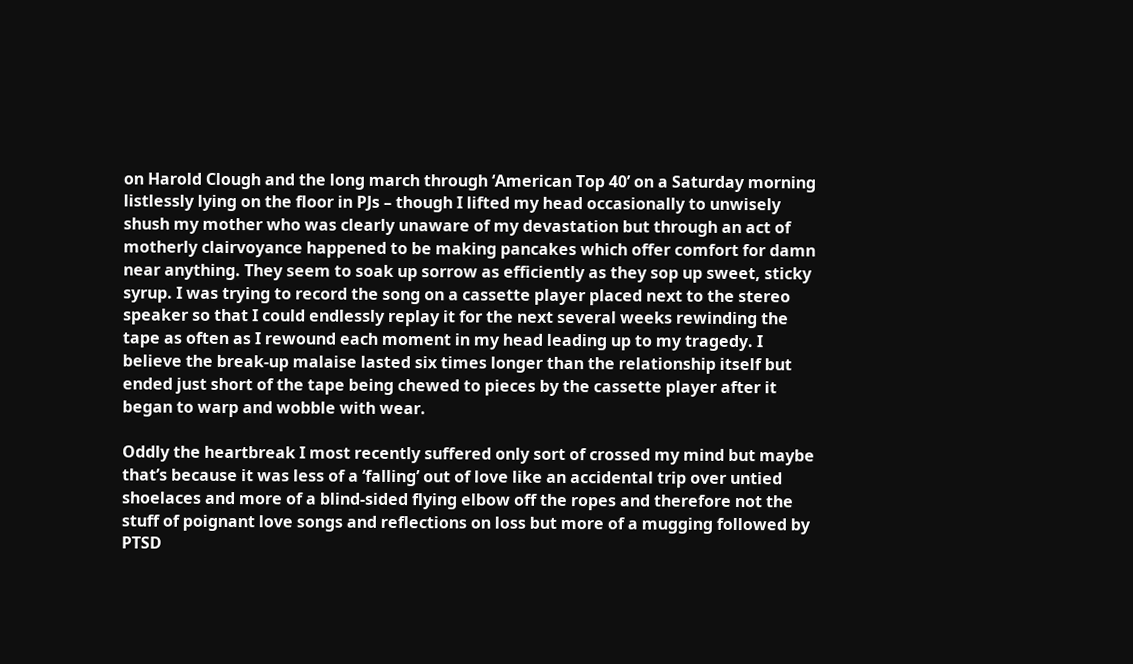on Harold Clough and the long march through ‘American Top 40’ on a Saturday morning listlessly lying on the floor in PJs – though I lifted my head occasionally to unwisely shush my mother who was clearly unaware of my devastation but through an act of motherly clairvoyance happened to be making pancakes which offer comfort for damn near anything. They seem to soak up sorrow as efficiently as they sop up sweet, sticky syrup. I was trying to record the song on a cassette player placed next to the stereo speaker so that I could endlessly replay it for the next several weeks rewinding the tape as often as I rewound each moment in my head leading up to my tragedy. I believe the break-up malaise lasted six times longer than the relationship itself but ended just short of the tape being chewed to pieces by the cassette player after it began to warp and wobble with wear.

Oddly the heartbreak I most recently suffered only sort of crossed my mind but maybe that’s because it was less of a ‘falling’ out of love like an accidental trip over untied shoelaces and more of a blind-sided flying elbow off the ropes and therefore not the stuff of poignant love songs and reflections on loss but more of a mugging followed by PTSD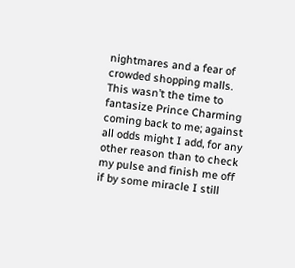nightmares and a fear of crowded shopping malls. This wasn’t the time to fantasize Prince Charming coming back to me; against all odds might I add, for any other reason than to check my pulse and finish me off if by some miracle I still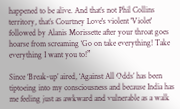happened to be alive. And that’s not Phil Collins territory, that’s Courtney Love's violent 'Violet' followed by Alanis Morissette after your throat goes hoarse from screaming ‘Go on take everything! Take everything I want you to!”

Since ‘Break-up’ aired, ‘Against All Odds’ has been tiptoeing into my consciousness and because India has me feeling just as awkward and vulnerable as a walk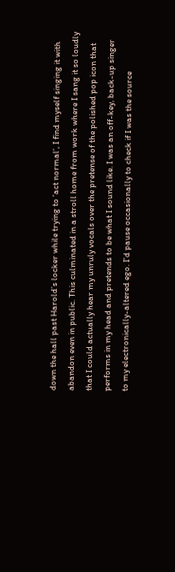down the hall past Harold’s locker while trying to ‘act normal’, I find myself singing it with abandon even in public. This culminated in a stroll home from work where I sang it so loudly that I could actually hear my unruly vocals over the pretense of the polished pop icon that performs in my head and pretends to be what I sound like. I was an off-key, back-up singer to my electronically-altered ego. I’d pause occasionally to check if I was the source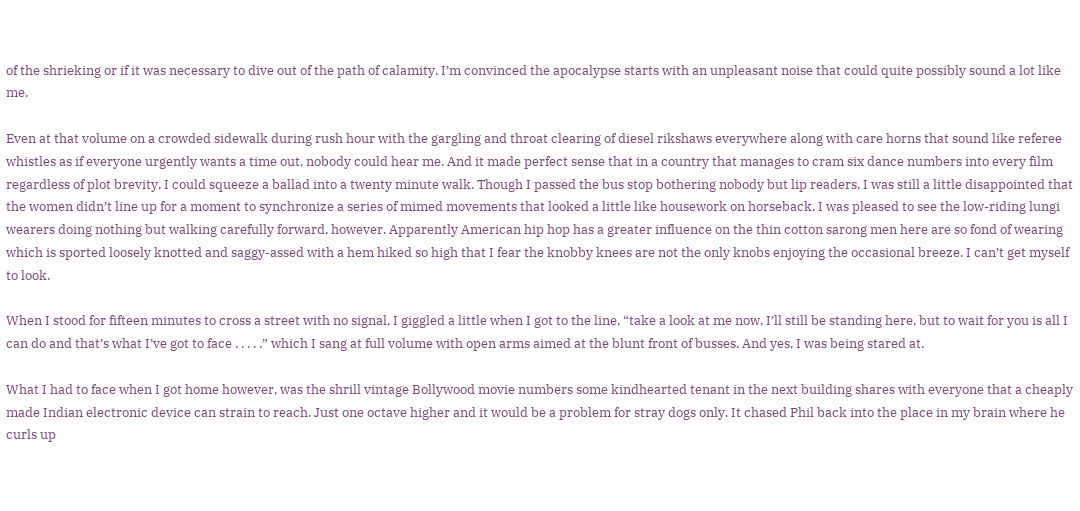of the shrieking or if it was necessary to dive out of the path of calamity. I’m convinced the apocalypse starts with an unpleasant noise that could quite possibly sound a lot like me.

Even at that volume on a crowded sidewalk during rush hour with the gargling and throat clearing of diesel rikshaws everywhere along with care horns that sound like referee whistles as if everyone urgently wants a time out, nobody could hear me. And it made perfect sense that in a country that manages to cram six dance numbers into every film regardless of plot brevity, I could squeeze a ballad into a twenty minute walk. Though I passed the bus stop bothering nobody but lip readers, I was still a little disappointed that the women didn’t line up for a moment to synchronize a series of mimed movements that looked a little like housework on horseback. I was pleased to see the low-riding lungi wearers doing nothing but walking carefully forward, however. Apparently American hip hop has a greater influence on the thin cotton sarong men here are so fond of wearing which is sported loosely knotted and saggy-assed with a hem hiked so high that I fear the knobby knees are not the only knobs enjoying the occasional breeze. I can’t get myself to look.

When I stood for fifteen minutes to cross a street with no signal, I giggled a little when I got to the line, “take a look at me now, I’ll still be standing here, but to wait for you is all I can do and that’s what I’ve got to face . . . . .” which I sang at full volume with open arms aimed at the blunt front of busses. And yes, I was being stared at.

What I had to face when I got home however, was the shrill vintage Bollywood movie numbers some kindhearted tenant in the next building shares with everyone that a cheaply made Indian electronic device can strain to reach. Just one octave higher and it would be a problem for stray dogs only. It chased Phil back into the place in my brain where he curls up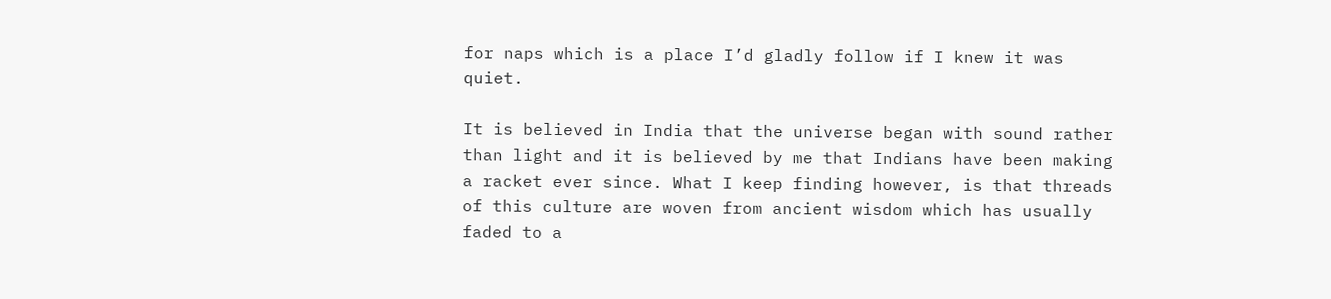for naps which is a place I’d gladly follow if I knew it was quiet.

It is believed in India that the universe began with sound rather than light and it is believed by me that Indians have been making a racket ever since. What I keep finding however, is that threads of this culture are woven from ancient wisdom which has usually faded to a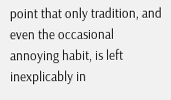point that only tradition, and even the occasional annoying habit, is left inexplicably in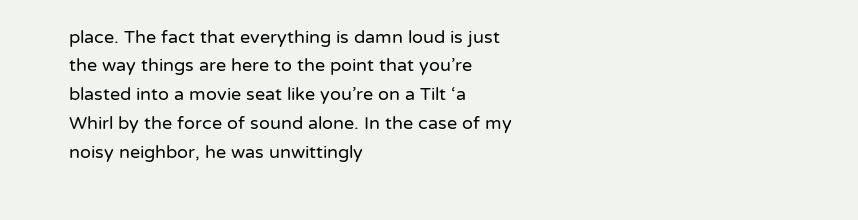place. The fact that everything is damn loud is just the way things are here to the point that you’re blasted into a movie seat like you’re on a Tilt ‘a Whirl by the force of sound alone. In the case of my noisy neighbor, he was unwittingly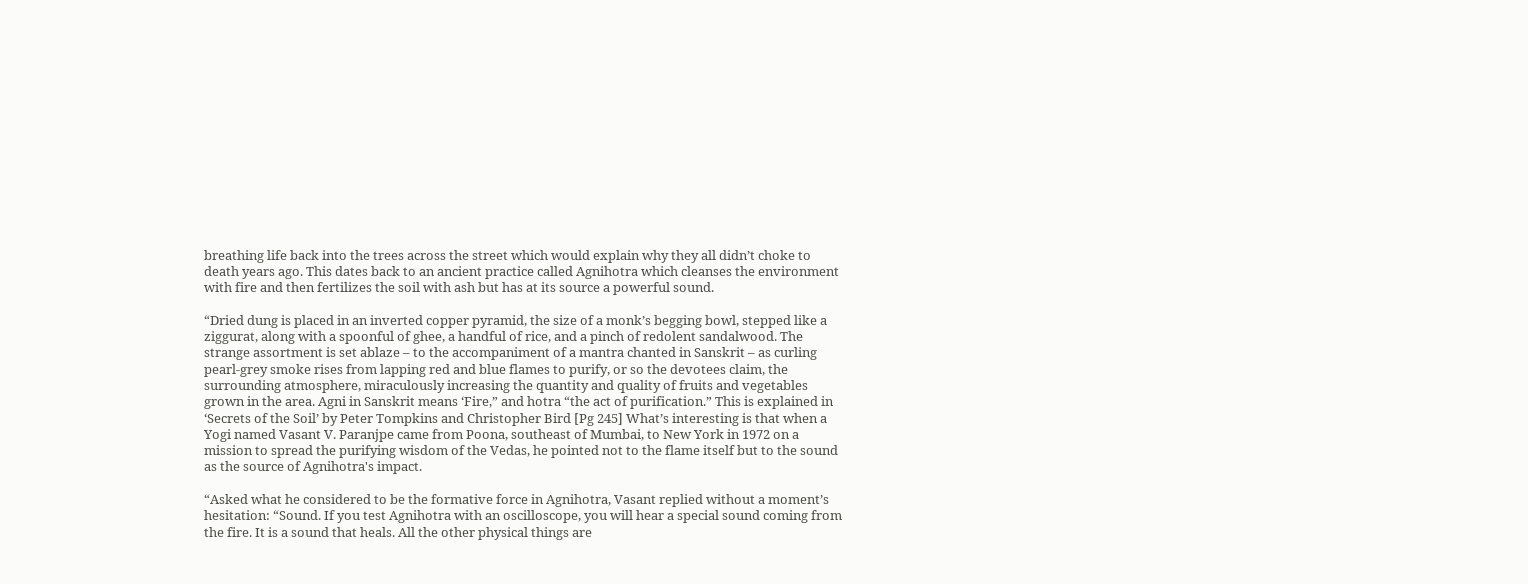breathing life back into the trees across the street which would explain why they all didn’t choke to death years ago. This dates back to an ancient practice called Agnihotra which cleanses the environment with fire and then fertilizes the soil with ash but has at its source a powerful sound.

“Dried dung is placed in an inverted copper pyramid, the size of a monk’s begging bowl, stepped like a ziggurat, along with a spoonful of ghee, a handful of rice, and a pinch of redolent sandalwood. The strange assortment is set ablaze – to the accompaniment of a mantra chanted in Sanskrit – as curling pearl-grey smoke rises from lapping red and blue flames to purify, or so the devotees claim, the surrounding atmosphere, miraculously increasing the quantity and quality of fruits and vegetables grown in the area. Agni in Sanskrit means ‘Fire,” and hotra “the act of purification.” This is explained in ‘Secrets of the Soil’ by Peter Tompkins and Christopher Bird [Pg 245] What’s interesting is that when a Yogi named Vasant V. Paranjpe came from Poona, southeast of Mumbai, to New York in 1972 on a mission to spread the purifying wisdom of the Vedas, he pointed not to the flame itself but to the sound as the source of Agnihotra's impact.

“Asked what he considered to be the formative force in Agnihotra, Vasant replied without a moment’s hesitation: “Sound. If you test Agnihotra with an oscilloscope, you will hear a special sound coming from the fire. It is a sound that heals. All the other physical things are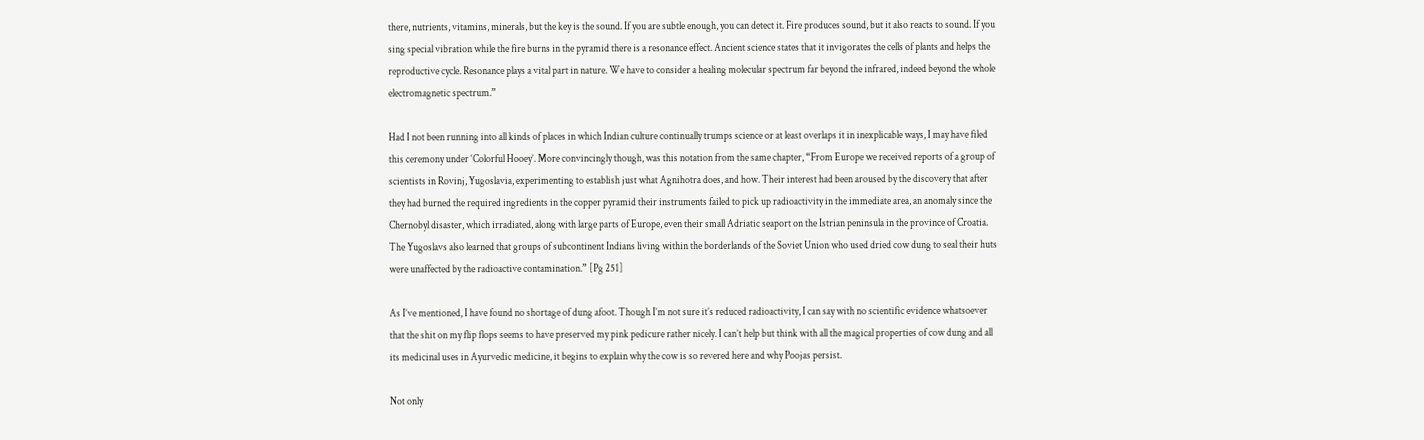there, nutrients, vitamins, minerals, but the key is the sound. If you are subtle enough, you can detect it. Fire produces sound, but it also reacts to sound. If you sing special vibration while the fire burns in the pyramid there is a resonance effect. Ancient science states that it invigorates the cells of plants and helps the reproductive cycle. Resonance plays a vital part in nature. We have to consider a healing molecular spectrum far beyond the infrared, indeed beyond the whole electromagnetic spectrum.”

Had I not been running into all kinds of places in which Indian culture continually trumps science or at least overlaps it in inexplicable ways, I may have filed this ceremony under ‘Colorful Hooey’. More convincingly though, was this notation from the same chapter, “From Europe we received reports of a group of scientists in Rovinj, Yugoslavia, experimenting to establish just what Agnihotra does, and how. Their interest had been aroused by the discovery that after they had burned the required ingredients in the copper pyramid their instruments failed to pick up radioactivity in the immediate area, an anomaly since the Chernobyl disaster, which irradiated, along with large parts of Europe, even their small Adriatic seaport on the Istrian peninsula in the province of Croatia. The Yugoslavs also learned that groups of subcontinent Indians living within the borderlands of the Soviet Union who used dried cow dung to seal their huts were unaffected by the radioactive contamination.” [Pg 251]

As I’ve mentioned, I have found no shortage of dung afoot. Though I’m not sure it’s reduced radioactivity, I can say with no scientific evidence whatsoever that the shit on my flip flops seems to have preserved my pink pedicure rather nicely. I can’t help but think with all the magical properties of cow dung and all its medicinal uses in Ayurvedic medicine, it begins to explain why the cow is so revered here and why Poojas persist.

Not only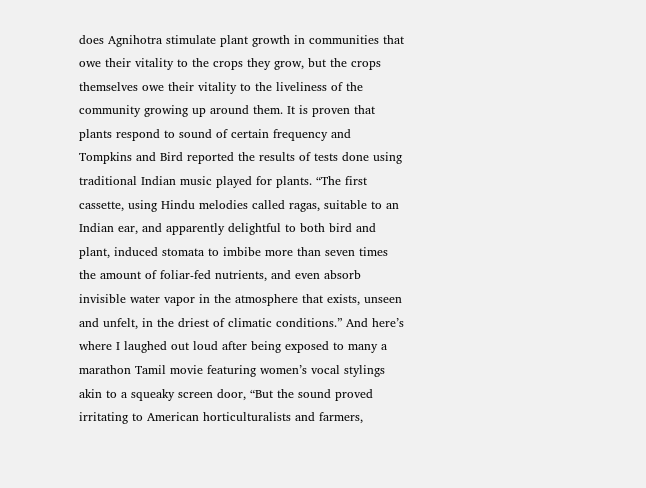does Agnihotra stimulate plant growth in communities that owe their vitality to the crops they grow, but the crops themselves owe their vitality to the liveliness of the community growing up around them. It is proven that plants respond to sound of certain frequency and Tompkins and Bird reported the results of tests done using traditional Indian music played for plants. “The first cassette, using Hindu melodies called ragas, suitable to an Indian ear, and apparently delightful to both bird and plant, induced stomata to imbibe more than seven times the amount of foliar-fed nutrients, and even absorb invisible water vapor in the atmosphere that exists, unseen and unfelt, in the driest of climatic conditions.” And here’s where I laughed out loud after being exposed to many a marathon Tamil movie featuring women’s vocal stylings akin to a squeaky screen door, “But the sound proved irritating to American horticulturalists and farmers,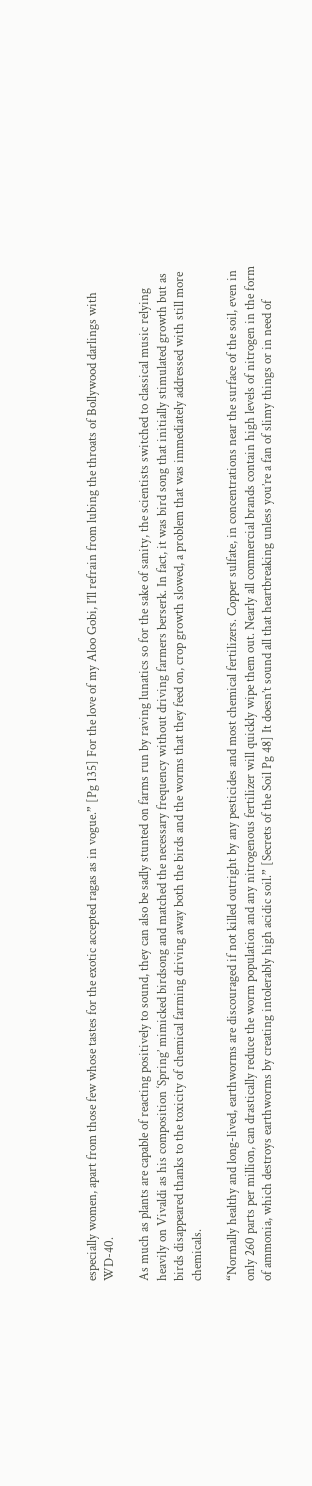especially women, apart from those few whose tastes for the exotic accepted ragas as in vogue.” [Pg 135] For the love of my Aloo Gobi, I’ll refrain from lubing the throats of Bollywood darlings with WD-40.

As much as plants are capable of reacting positively to sound, they can also be sadly stunted on farms run by raving lunatics so for the sake of sanity, the scientists switched to classical music relying heavily on Vivaldi as his composition ‘Spring’ mimicked birdsong and matched the necessary frequency without driving farmers berserk. In fact, it was bird song that initially stimulated growth but as birds disappeared thanks to the toxicity of chemical farming driving away both the birds and the worms that they feed on, crop growth slowed, a problem that was immediately addressed with still more chemicals.

“Normally healthy and long-lived, earthworms are discouraged if not killed outright by any pesticides and most chemical fertilizers. Copper sulfate, in concentrations near the surface of the soil, even in only 260 parts per million, can drastically reduce the worm population and any nitrogenous fertilizer will quickly wipe them out. Nearly all commercial brands contain high levels of nitrogen in the form of ammonia, which destroys earthworms by creating intolerably high acidic soil.” [Secrets of the Soil Pg 48] It doesn’t sound all that heartbreaking unless you’re a fan of slimy things or in need of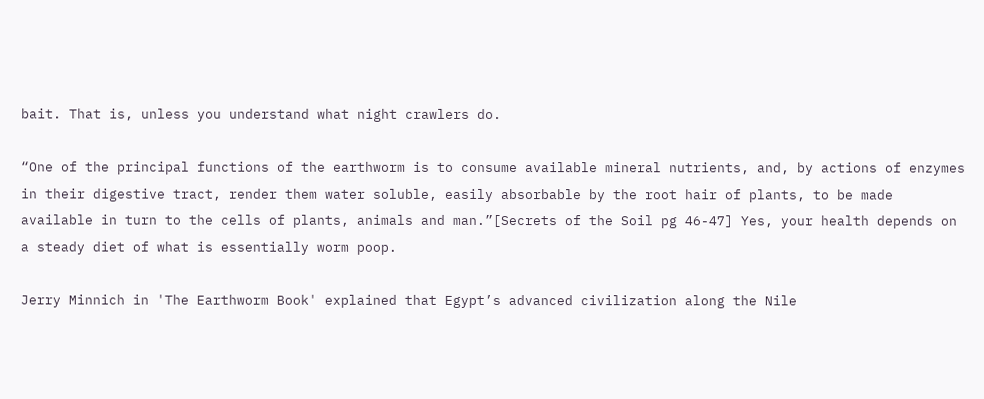bait. That is, unless you understand what night crawlers do.

“One of the principal functions of the earthworm is to consume available mineral nutrients, and, by actions of enzymes in their digestive tract, render them water soluble, easily absorbable by the root hair of plants, to be made available in turn to the cells of plants, animals and man.”[Secrets of the Soil pg 46-47] Yes, your health depends on a steady diet of what is essentially worm poop.

Jerry Minnich in 'The Earthworm Book' explained that Egypt’s advanced civilization along the Nile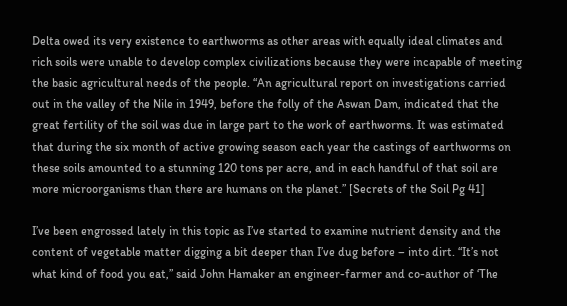Delta owed its very existence to earthworms as other areas with equally ideal climates and rich soils were unable to develop complex civilizations because they were incapable of meeting the basic agricultural needs of the people. “An agricultural report on investigations carried out in the valley of the Nile in 1949, before the folly of the Aswan Dam, indicated that the great fertility of the soil was due in large part to the work of earthworms. It was estimated that during the six month of active growing season each year the castings of earthworms on these soils amounted to a stunning 120 tons per acre, and in each handful of that soil are more microorganisms than there are humans on the planet.” [Secrets of the Soil Pg 41]

I’ve been engrossed lately in this topic as I’ve started to examine nutrient density and the content of vegetable matter digging a bit deeper than I’ve dug before – into dirt. “It’s not what kind of food you eat,” said John Hamaker an engineer-farmer and co-author of ‘The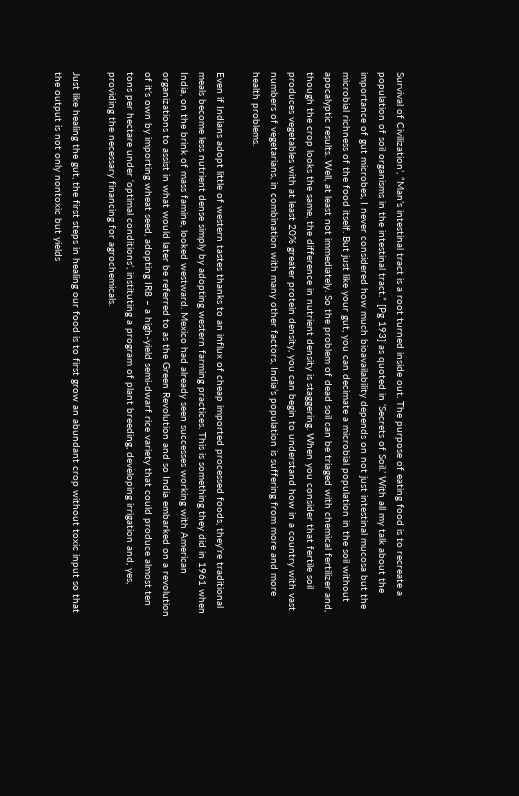Survival of Civilization’, “Man’s intestinal tract is a root turned inside out. The purpose of eating food is to recreate a population of soil organisms in the intestinal tract.” [Pg 193] as quoted in ‘Secrets of Soil.’ With all my talk about the importance of gut microbes, I never considered how much bioavailability depends on not just intestinal mucosa but the microbial richness of the food itself. But just like your gut, you can decimate a microbial population in the soil without apocalyptic results. Well, at least not immediately. So the problem of dead soil can be triaged with chemical fertilizer and, though the crop looks the same, the difference in nutrient density is staggering. When you consider that fertile soil produces vegetables with at least 20% greater protein density, you can begin to understand how in a country with vast numbers of vegetarians, in combination with many other factors, India’s population is suffering from more and more health problems.

Even if Indians adopt little of western tastes thanks to an influx of cheap imported processed foods, they’re traditional meals become less nutrient dense simply by adopting western farming practices. This is something they did in 1961 when India, on the brink of mass famine, looked westward. Mexico had already seen successes working with American organizations to assist in what would later be referred to as the Green Revolution and so India embarked on a revolution of it’s own by importing wheat seed, adopting IR8 – a high-yield semi-dwarf rice variety that could produce almost ten tons per hectare under ‘optimal conditions’, instituting a program of plant breeding, developing irrigation and, yes, providing the necessary financing for agrochemicals.

Just like healing the gut, the first steps in healing our food is to first grow an abundant crop without toxic input so that the output is not only nontoxic but yields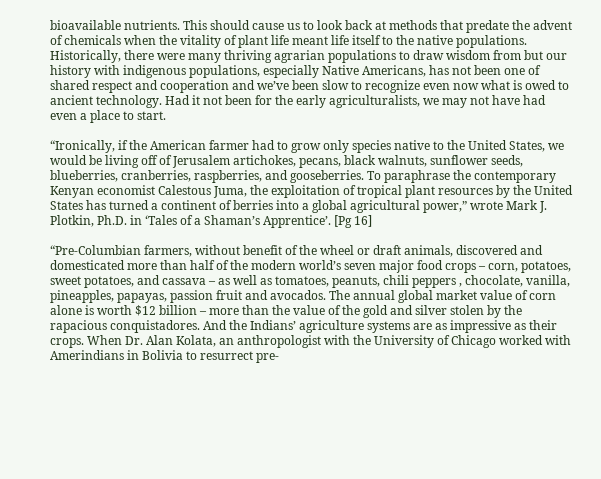bioavailable nutrients. This should cause us to look back at methods that predate the advent of chemicals when the vitality of plant life meant life itself to the native populations. Historically, there were many thriving agrarian populations to draw wisdom from but our history with indigenous populations, especially Native Americans, has not been one of shared respect and cooperation and we’ve been slow to recognize even now what is owed to ancient technology. Had it not been for the early agriculturalists, we may not have had even a place to start.

“Ironically, if the American farmer had to grow only species native to the United States, we would be living off of Jerusalem artichokes, pecans, black walnuts, sunflower seeds, blueberries, cranberries, raspberries, and gooseberries. To paraphrase the contemporary Kenyan economist Calestous Juma, the exploitation of tropical plant resources by the United States has turned a continent of berries into a global agricultural power,” wrote Mark J. Plotkin, Ph.D. in ‘Tales of a Shaman’s Apprentice’. [Pg 16]

“Pre-Columbian farmers, without benefit of the wheel or draft animals, discovered and domesticated more than half of the modern world’s seven major food crops – corn, potatoes, sweet potatoes, and cassava – as well as tomatoes, peanuts, chili peppers , chocolate, vanilla, pineapples, papayas, passion fruit and avocados. The annual global market value of corn alone is worth $12 billion – more than the value of the gold and silver stolen by the rapacious conquistadores. And the Indians’ agriculture systems are as impressive as their crops. When Dr. Alan Kolata, an anthropologist with the University of Chicago worked with Amerindians in Bolivia to resurrect pre-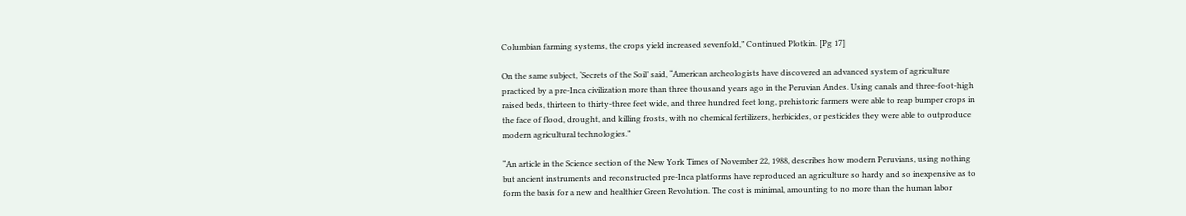Columbian farming systems, the crops yield increased sevenfold,” Continued Plotkin. [Pg 17]

On the same subject, ‘Secrets of the Soil’ said, “American archeologists have discovered an advanced system of agriculture practiced by a pre-Inca civilization more than three thousand years ago in the Peruvian Andes. Using canals and three-foot-high raised beds, thirteen to thirty-three feet wide, and three hundred feet long, prehistoric farmers were able to reap bumper crops in the face of flood, drought, and killing frosts, with no chemical fertilizers, herbicides, or pesticides they were able to outproduce modern agricultural technologies.”

“An article in the Science section of the New York Times of November 22, 1988, describes how modern Peruvians, using nothing but ancient instruments and reconstructed pre-Inca platforms have reproduced an agriculture so hardy and so inexpensive as to form the basis for a new and healthier Green Revolution. The cost is minimal, amounting to no more than the human labor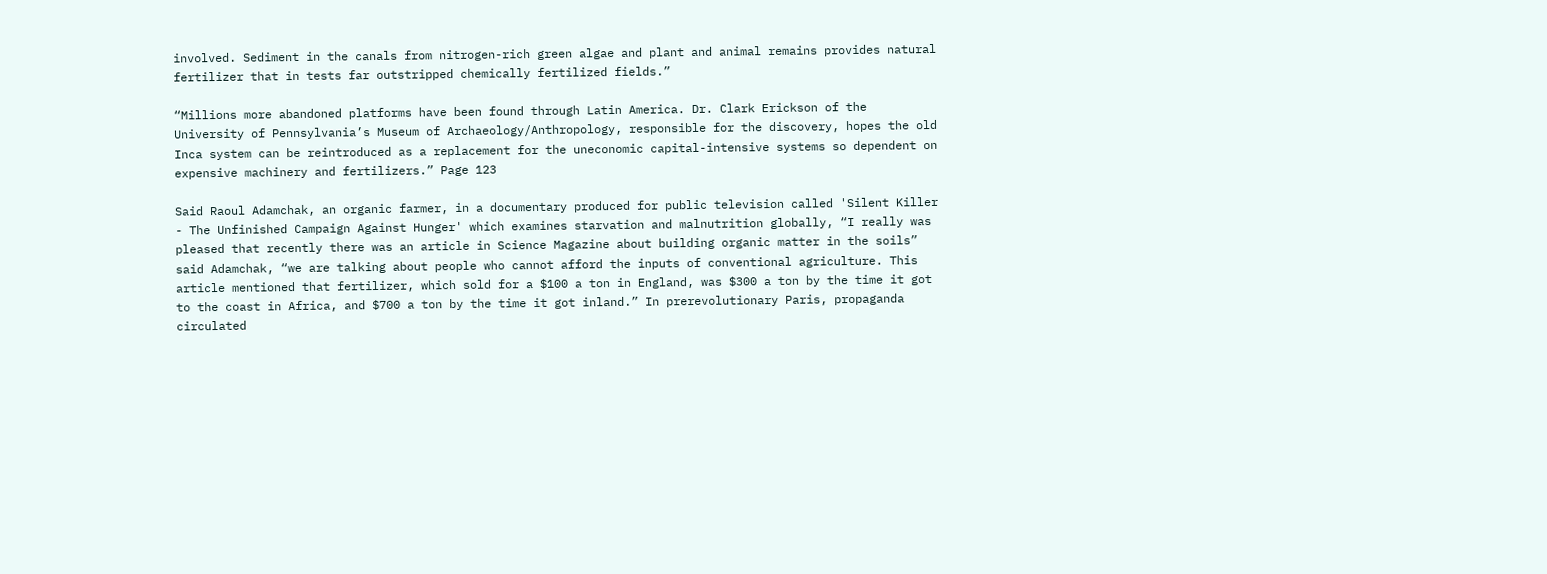involved. Sediment in the canals from nitrogen-rich green algae and plant and animal remains provides natural fertilizer that in tests far outstripped chemically fertilized fields.”

“Millions more abandoned platforms have been found through Latin America. Dr. Clark Erickson of the University of Pennsylvania’s Museum of Archaeology/Anthropology, responsible for the discovery, hopes the old Inca system can be reintroduced as a replacement for the uneconomic capital-intensive systems so dependent on expensive machinery and fertilizers.” Page 123

Said Raoul Adamchak, an organic farmer, in a documentary produced for public television called 'Silent Killer - The Unfinished Campaign Against Hunger' which examines starvation and malnutrition globally, “I really was pleased that recently there was an article in Science Magazine about building organic matter in the soils” said Adamchak, “we are talking about people who cannot afford the inputs of conventional agriculture. This article mentioned that fertilizer, which sold for a $100 a ton in England, was $300 a ton by the time it got to the coast in Africa, and $700 a ton by the time it got inland.” In prerevolutionary Paris, propaganda circulated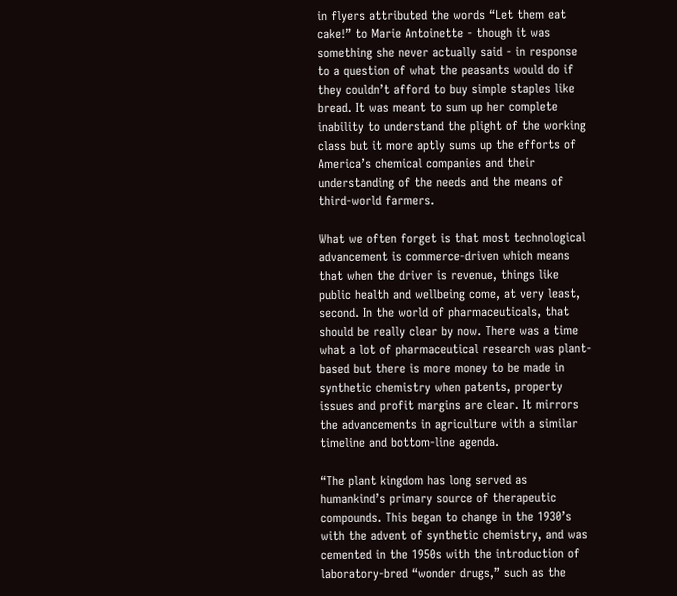in flyers attributed the words “Let them eat cake!” to Marie Antoinette - though it was something she never actually said - in response to a question of what the peasants would do if they couldn’t afford to buy simple staples like bread. It was meant to sum up her complete inability to understand the plight of the working class but it more aptly sums up the efforts of America’s chemical companies and their understanding of the needs and the means of third-world farmers.

What we often forget is that most technological advancement is commerce-driven which means that when the driver is revenue, things like public health and wellbeing come, at very least, second. In the world of pharmaceuticals, that should be really clear by now. There was a time what a lot of pharmaceutical research was plant-based but there is more money to be made in synthetic chemistry when patents, property issues and profit margins are clear. It mirrors the advancements in agriculture with a similar timeline and bottom-line agenda.

“The plant kingdom has long served as humankind’s primary source of therapeutic compounds. This began to change in the 1930’s with the advent of synthetic chemistry, and was cemented in the 1950s with the introduction of laboratory-bred “wonder drugs,” such as the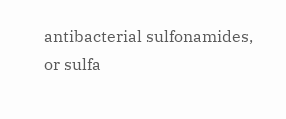antibacterial sulfonamides, or sulfa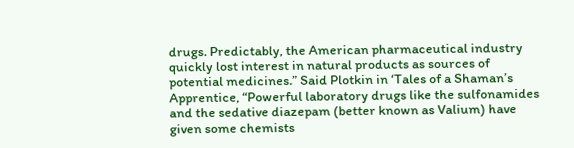drugs. Predictably, the American pharmaceutical industry quickly lost interest in natural products as sources of potential medicines.” Said Plotkin in ‘Tales of a Shaman’s Apprentice, “Powerful laboratory drugs like the sulfonamides and the sedative diazepam (better known as Valium) have given some chemists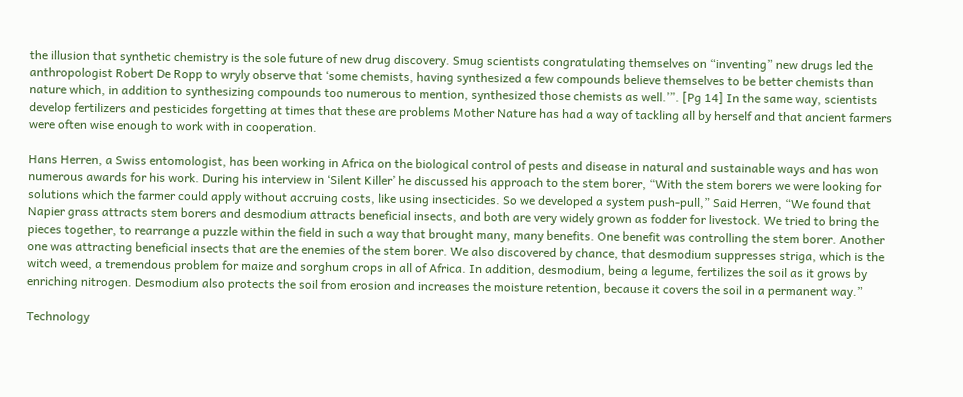the illusion that synthetic chemistry is the sole future of new drug discovery. Smug scientists congratulating themselves on “inventing” new drugs led the anthropologist Robert De Ropp to wryly observe that ‘some chemists, having synthesized a few compounds believe themselves to be better chemists than nature which, in addition to synthesizing compounds too numerous to mention, synthesized those chemists as well.’”. [Pg 14] In the same way, scientists develop fertilizers and pesticides forgetting at times that these are problems Mother Nature has had a way of tackling all by herself and that ancient farmers were often wise enough to work with in cooperation.

Hans Herren, a Swiss entomologist, has been working in Africa on the biological control of pests and disease in natural and sustainable ways and has won numerous awards for his work. During his interview in ‘Silent Killer’ he discussed his approach to the stem borer, “With the stem borers we were looking for solutions which the farmer could apply without accruing costs, like using insecticides. So we developed a system push-pull,” Said Herren, “We found that Napier grass attracts stem borers and desmodium attracts beneficial insects, and both are very widely grown as fodder for livestock. We tried to bring the pieces together, to rearrange a puzzle within the field in such a way that brought many, many benefits. One benefit was controlling the stem borer. Another one was attracting beneficial insects that are the enemies of the stem borer. We also discovered by chance, that desmodium suppresses striga, which is the witch weed, a tremendous problem for maize and sorghum crops in all of Africa. In addition, desmodium, being a legume, fertilizes the soil as it grows by enriching nitrogen. Desmodium also protects the soil from erosion and increases the moisture retention, because it covers the soil in a permanent way.”

Technology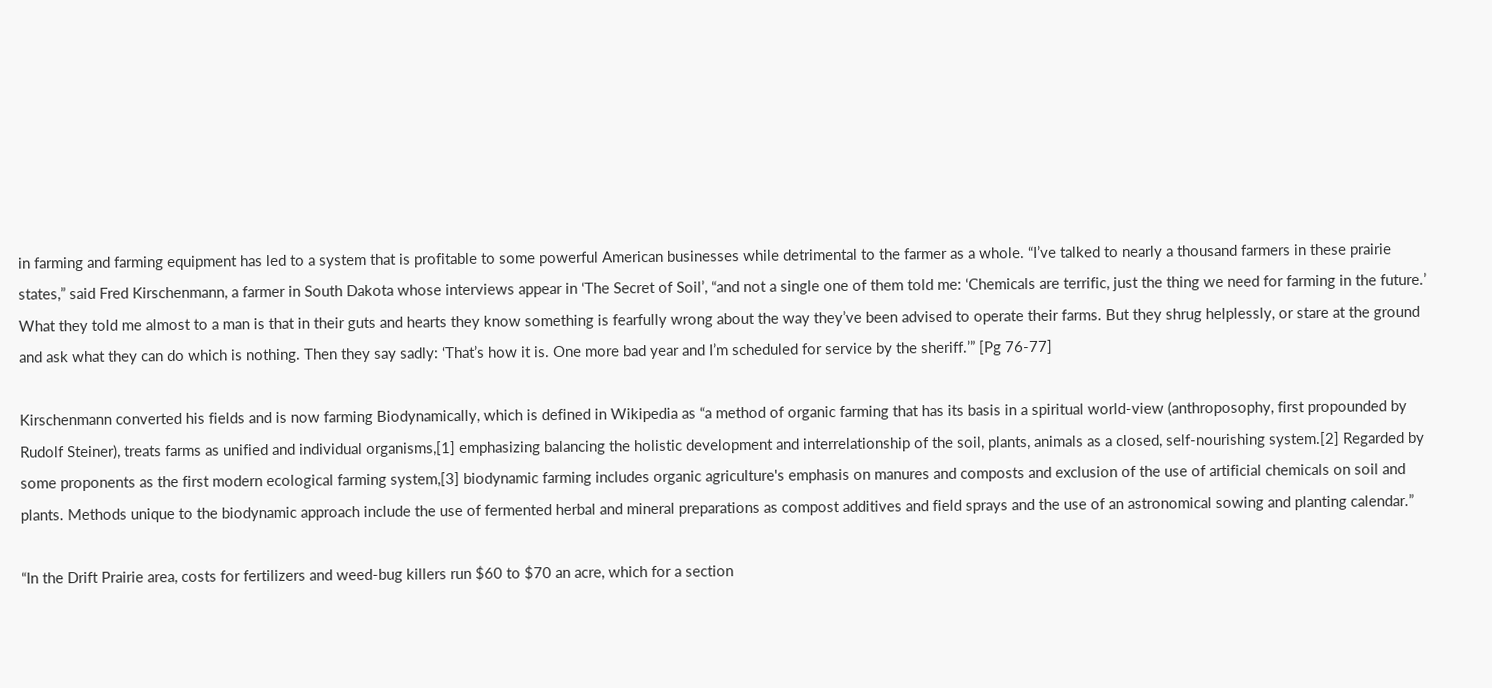in farming and farming equipment has led to a system that is profitable to some powerful American businesses while detrimental to the farmer as a whole. “I’ve talked to nearly a thousand farmers in these prairie states,” said Fred Kirschenmann, a farmer in South Dakota whose interviews appear in ‘The Secret of Soil’, “and not a single one of them told me: ‘Chemicals are terrific, just the thing we need for farming in the future.’ What they told me almost to a man is that in their guts and hearts they know something is fearfully wrong about the way they’ve been advised to operate their farms. But they shrug helplessly, or stare at the ground and ask what they can do which is nothing. Then they say sadly: ‘That’s how it is. One more bad year and I’m scheduled for service by the sheriff.’” [Pg 76-77]

Kirschenmann converted his fields and is now farming Biodynamically, which is defined in Wikipedia as “a method of organic farming that has its basis in a spiritual world-view (anthroposophy, first propounded by Rudolf Steiner), treats farms as unified and individual organisms,[1] emphasizing balancing the holistic development and interrelationship of the soil, plants, animals as a closed, self-nourishing system.[2] Regarded by some proponents as the first modern ecological farming system,[3] biodynamic farming includes organic agriculture's emphasis on manures and composts and exclusion of the use of artificial chemicals on soil and plants. Methods unique to the biodynamic approach include the use of fermented herbal and mineral preparations as compost additives and field sprays and the use of an astronomical sowing and planting calendar.”

“In the Drift Prairie area, costs for fertilizers and weed-bug killers run $60 to $70 an acre, which for a section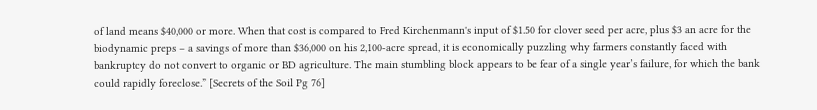of land means $40,000 or more. When that cost is compared to Fred Kirchenmann's input of $1.50 for clover seed per acre, plus $3 an acre for the biodynamic preps – a savings of more than $36,000 on his 2,100-acre spread, it is economically puzzling why farmers constantly faced with bankruptcy do not convert to organic or BD agriculture. The main stumbling block appears to be fear of a single year’s failure, for which the bank could rapidly foreclose.” [Secrets of the Soil Pg 76]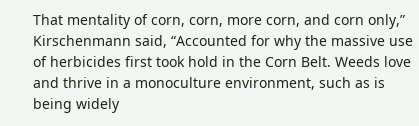That mentality of corn, corn, more corn, and corn only,” Kirschenmann said, “Accounted for why the massive use of herbicides first took hold in the Corn Belt. Weeds love and thrive in a monoculture environment, such as is being widely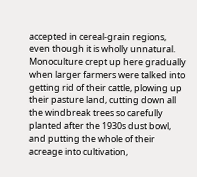accepted in cereal-grain regions, even though it is wholly unnatural. Monoculture crept up here gradually when larger farmers were talked into getting rid of their cattle, plowing up their pasture land, cutting down all the windbreak trees so carefully planted after the 1930s dust bowl, and putting the whole of their acreage into cultivation,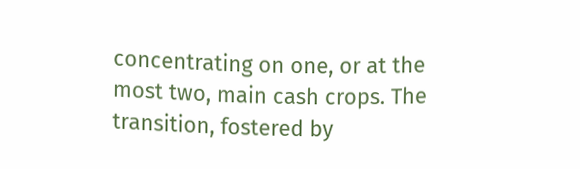concentrating on one, or at the most two, main cash crops. The transition, fostered by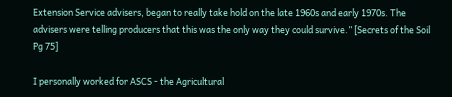Extension Service advisers, began to really take hold on the late 1960s and early 1970s. The advisers were telling producers that this was the only way they could survive.” [Secrets of the Soil Pg 75]

I personally worked for ASCS - the Agricultural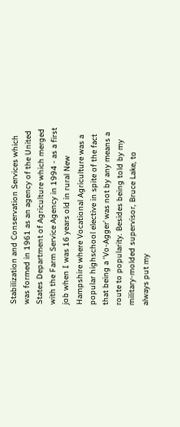Stabilization and Conservation Services which was formed in 1961 as an agency of the United States Department of Agriculture which merged with the Farm Service Agency in 1994 - as a first job when I was 16 years old in rural New Hampshire where Vocational Agriculture was a popular highschool elective in spite of the fact that being a ‘Vo-Agger’ was not by any means a route to popularity. Besides being told by my military-molded supervisor, Bruce Lake, to always put my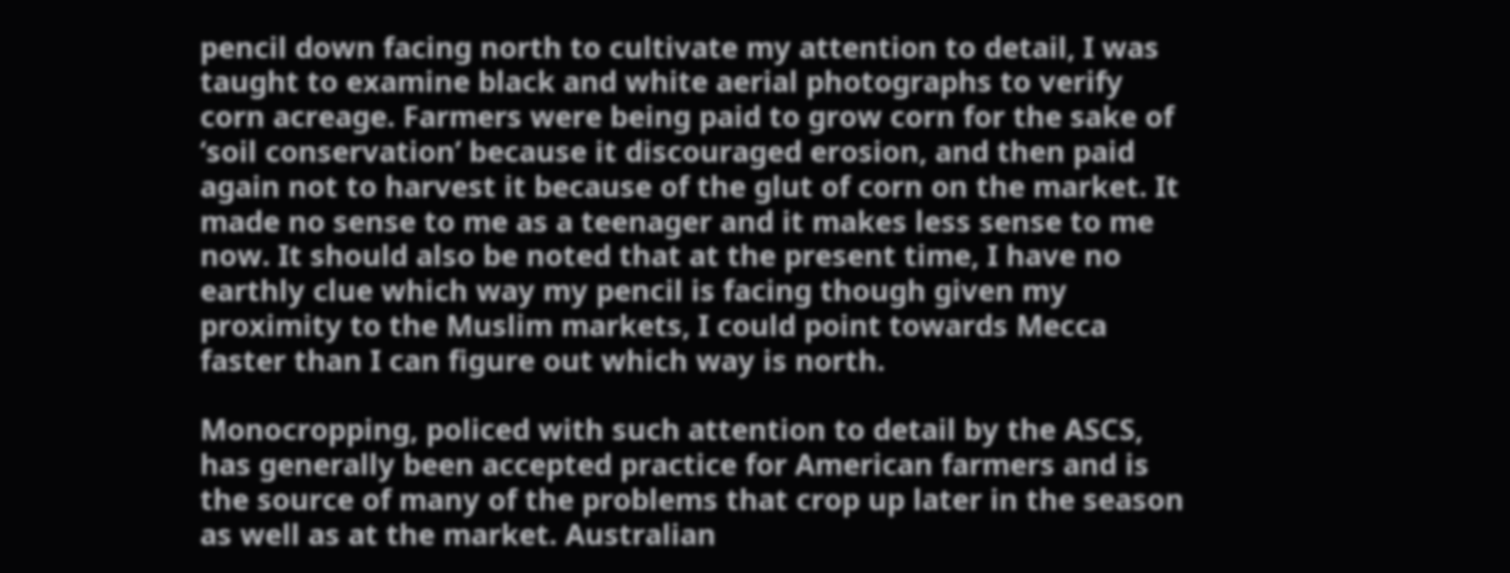pencil down facing north to cultivate my attention to detail, I was taught to examine black and white aerial photographs to verify corn acreage. Farmers were being paid to grow corn for the sake of ‘soil conservation’ because it discouraged erosion, and then paid again not to harvest it because of the glut of corn on the market. It made no sense to me as a teenager and it makes less sense to me now. It should also be noted that at the present time, I have no earthly clue which way my pencil is facing though given my proximity to the Muslim markets, I could point towards Mecca faster than I can figure out which way is north.

Monocropping, policed with such attention to detail by the ASCS, has generally been accepted practice for American farmers and is the source of many of the problems that crop up later in the season as well as at the market. Australian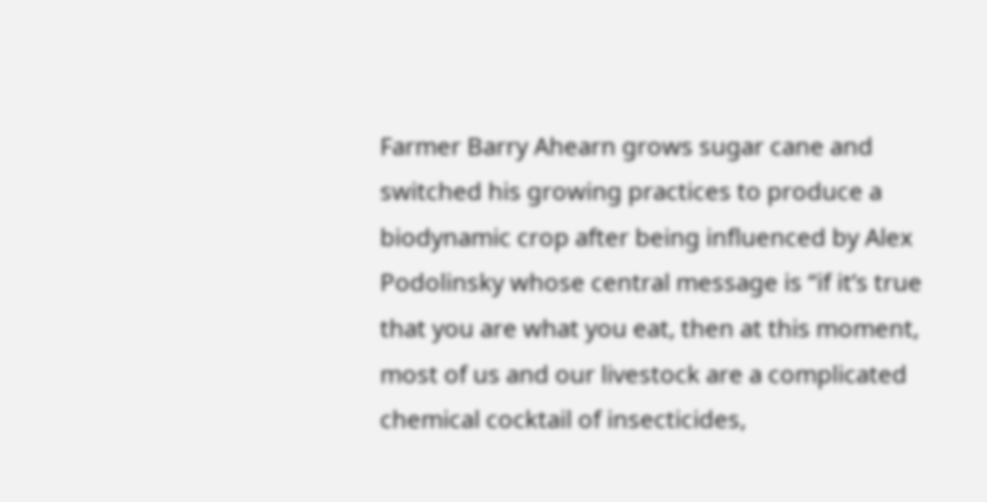Farmer Barry Ahearn grows sugar cane and switched his growing practices to produce a biodynamic crop after being influenced by Alex Podolinsky whose central message is “if it’s true that you are what you eat, then at this moment, most of us and our livestock are a complicated chemical cocktail of insecticides,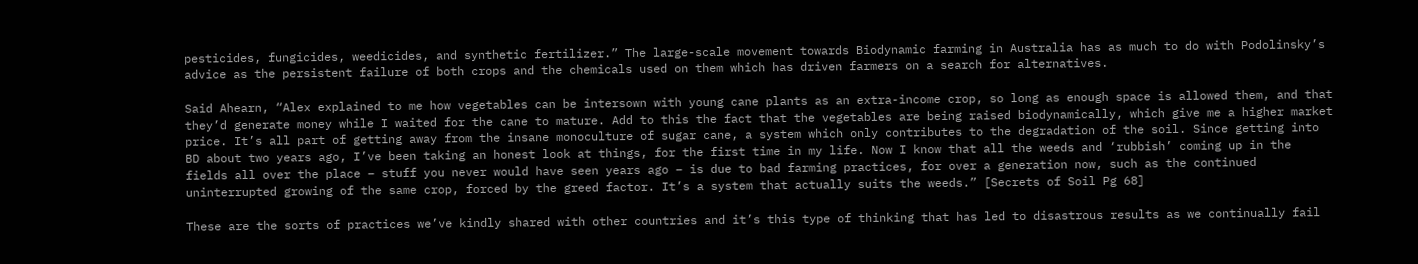pesticides, fungicides, weedicides, and synthetic fertilizer.” The large-scale movement towards Biodynamic farming in Australia has as much to do with Podolinsky’s advice as the persistent failure of both crops and the chemicals used on them which has driven farmers on a search for alternatives.

Said Ahearn, “Alex explained to me how vegetables can be intersown with young cane plants as an extra-income crop, so long as enough space is allowed them, and that they’d generate money while I waited for the cane to mature. Add to this the fact that the vegetables are being raised biodynamically, which give me a higher market price. It’s all part of getting away from the insane monoculture of sugar cane, a system which only contributes to the degradation of the soil. Since getting into BD about two years ago, I’ve been taking an honest look at things, for the first time in my life. Now I know that all the weeds and ‘rubbish’ coming up in the fields all over the place – stuff you never would have seen years ago – is due to bad farming practices, for over a generation now, such as the continued uninterrupted growing of the same crop, forced by the greed factor. It’s a system that actually suits the weeds.” [Secrets of Soil Pg 68]

These are the sorts of practices we’ve kindly shared with other countries and it’s this type of thinking that has led to disastrous results as we continually fail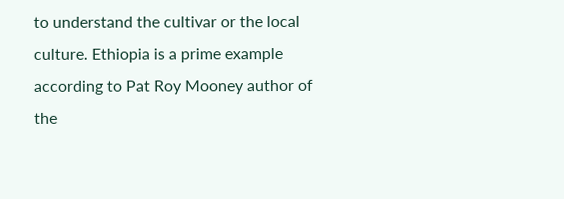to understand the cultivar or the local culture. Ethiopia is a prime example according to Pat Roy Mooney author of the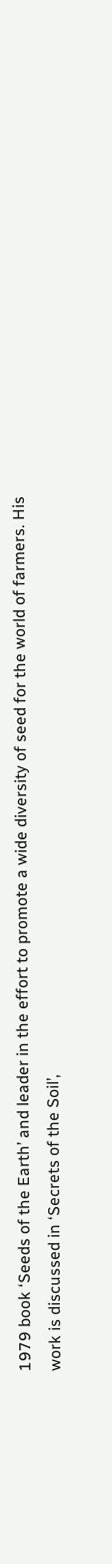1979 book ‘Seeds of the Earth’ and leader in the effort to promote a wide diversity of seed for the world of farmers. His work is discussed in ‘Secrets of the Soil’,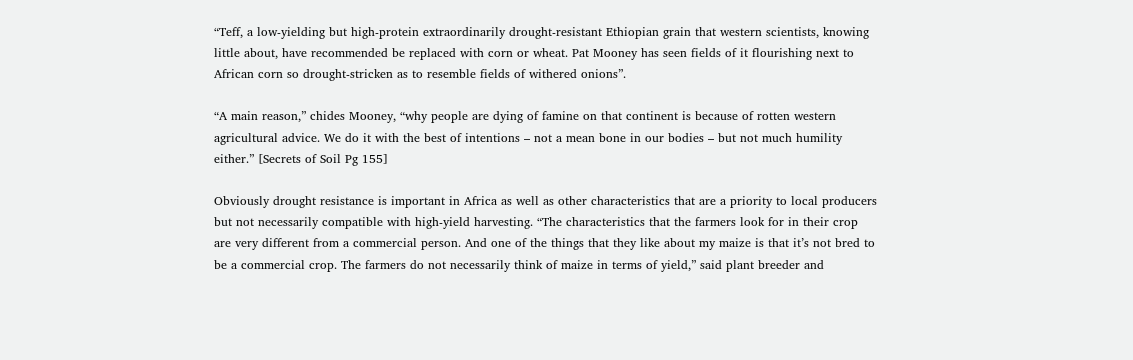“Teff, a low-yielding but high-protein extraordinarily drought-resistant Ethiopian grain that western scientists, knowing little about, have recommended be replaced with corn or wheat. Pat Mooney has seen fields of it flourishing next to African corn so drought-stricken as to resemble fields of withered onions”.

“A main reason,” chides Mooney, “why people are dying of famine on that continent is because of rotten western agricultural advice. We do it with the best of intentions – not a mean bone in our bodies – but not much humility either.” [Secrets of Soil Pg 155]

Obviously drought resistance is important in Africa as well as other characteristics that are a priority to local producers but not necessarily compatible with high-yield harvesting. “The characteristics that the farmers look for in their crop are very different from a commercial person. And one of the things that they like about my maize is that it’s not bred to be a commercial crop. The farmers do not necessarily think of maize in terms of yield,” said plant breeder and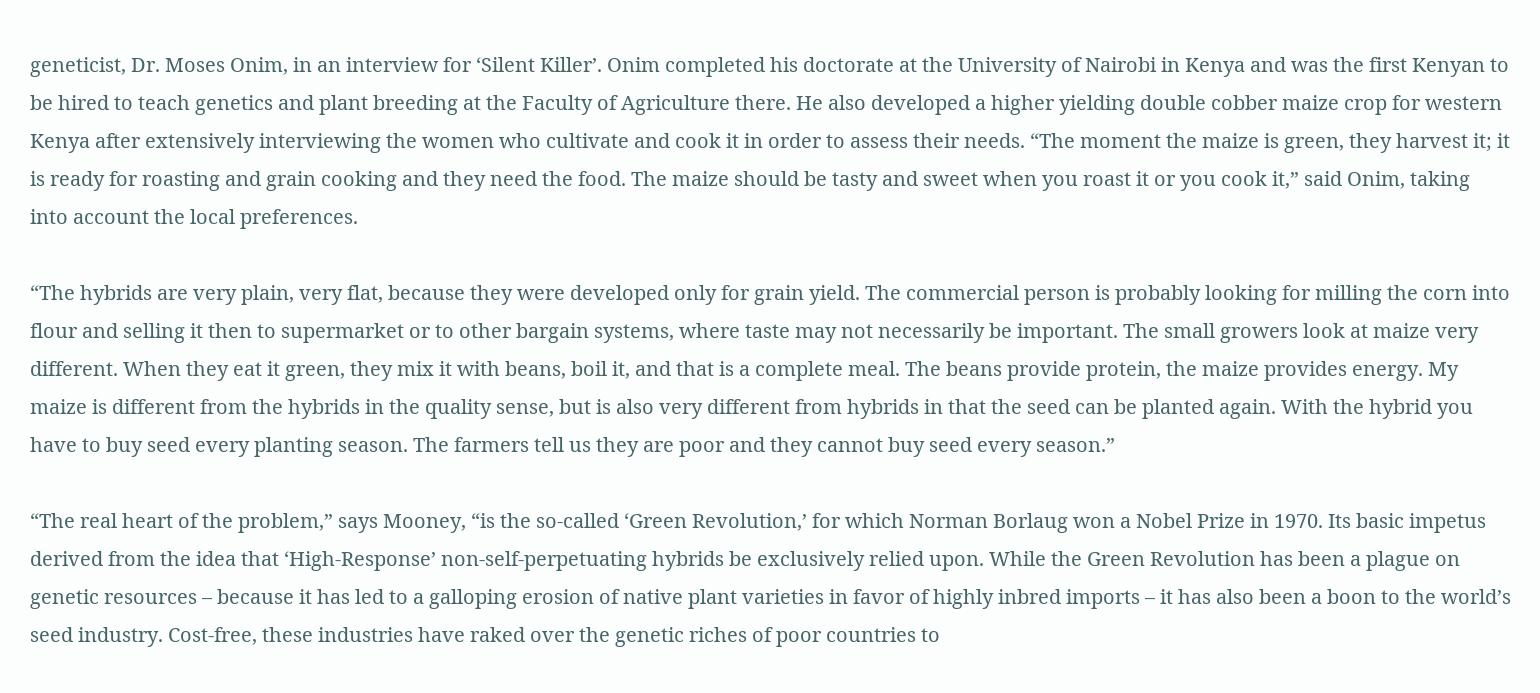geneticist, Dr. Moses Onim, in an interview for ‘Silent Killer’. Onim completed his doctorate at the University of Nairobi in Kenya and was the first Kenyan to be hired to teach genetics and plant breeding at the Faculty of Agriculture there. He also developed a higher yielding double cobber maize crop for western Kenya after extensively interviewing the women who cultivate and cook it in order to assess their needs. “The moment the maize is green, they harvest it; it is ready for roasting and grain cooking and they need the food. The maize should be tasty and sweet when you roast it or you cook it,” said Onim, taking into account the local preferences.

“The hybrids are very plain, very flat, because they were developed only for grain yield. The commercial person is probably looking for milling the corn into flour and selling it then to supermarket or to other bargain systems, where taste may not necessarily be important. The small growers look at maize very different. When they eat it green, they mix it with beans, boil it, and that is a complete meal. The beans provide protein, the maize provides energy. My maize is different from the hybrids in the quality sense, but is also very different from hybrids in that the seed can be planted again. With the hybrid you have to buy seed every planting season. The farmers tell us they are poor and they cannot buy seed every season.”

“The real heart of the problem,” says Mooney, “is the so-called ‘Green Revolution,’ for which Norman Borlaug won a Nobel Prize in 1970. Its basic impetus derived from the idea that ‘High-Response’ non-self-perpetuating hybrids be exclusively relied upon. While the Green Revolution has been a plague on genetic resources – because it has led to a galloping erosion of native plant varieties in favor of highly inbred imports – it has also been a boon to the world’s seed industry. Cost-free, these industries have raked over the genetic riches of poor countries to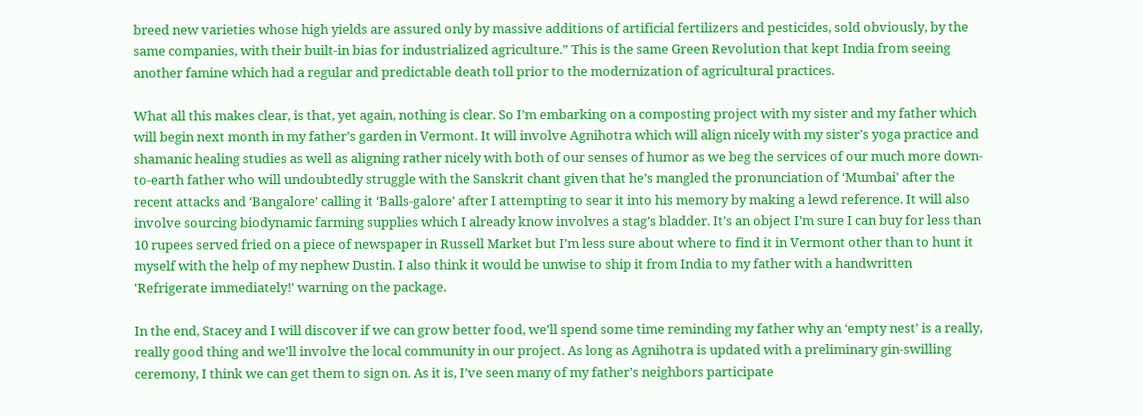breed new varieties whose high yields are assured only by massive additions of artificial fertilizers and pesticides, sold obviously, by the same companies, with their built-in bias for industrialized agriculture.” This is the same Green Revolution that kept India from seeing another famine which had a regular and predictable death toll prior to the modernization of agricultural practices.

What all this makes clear, is that, yet again, nothing is clear. So I’m embarking on a composting project with my sister and my father which will begin next month in my father’s garden in Vermont. It will involve Agnihotra which will align nicely with my sister’s yoga practice and shamanic healing studies as well as aligning rather nicely with both of our senses of humor as we beg the services of our much more down-to-earth father who will undoubtedly struggle with the Sanskrit chant given that he’s mangled the pronunciation of ‘Mumbai’ after the recent attacks and ‘Bangalore’ calling it ‘Balls-galore’ after I attempting to sear it into his memory by making a lewd reference. It will also involve sourcing biodynamic farming supplies which I already know involves a stag’s bladder. It’s an object I’m sure I can buy for less than 10 rupees served fried on a piece of newspaper in Russell Market but I’m less sure about where to find it in Vermont other than to hunt it myself with the help of my nephew Dustin. I also think it would be unwise to ship it from India to my father with a handwritten 'Refrigerate immediately!' warning on the package.

In the end, Stacey and I will discover if we can grow better food, we’ll spend some time reminding my father why an ‘empty nest’ is a really, really good thing and we’ll involve the local community in our project. As long as Agnihotra is updated with a preliminary gin-swilling ceremony, I think we can get them to sign on. As it is, I’ve seen many of my father's neighbors participate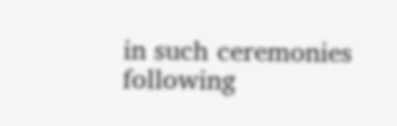in such ceremonies following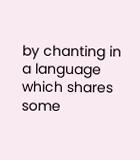by chanting in a language which shares some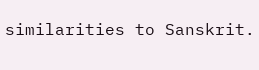similarities to Sanskrit.